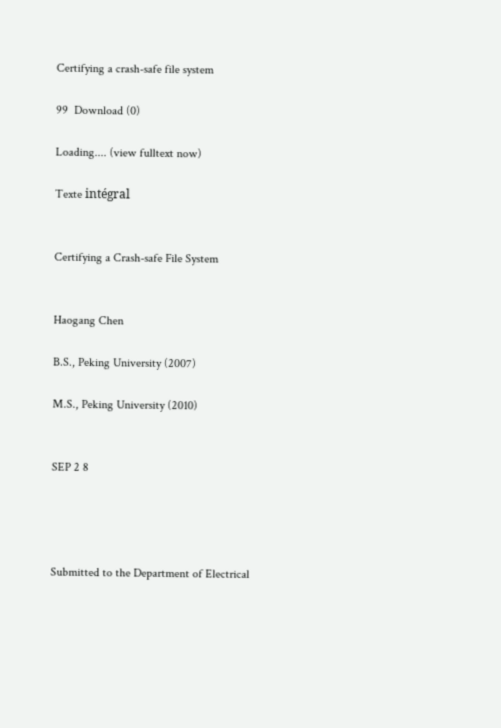Certifying a crash-safe file system

99  Download (0)

Loading.... (view fulltext now)

Texte intégral


Certifying a Crash-safe File System


Haogang Chen

B.S., Peking University (2007)

M.S., Peking University (2010)


SEP 2 8




Submitted to the Department of Electrical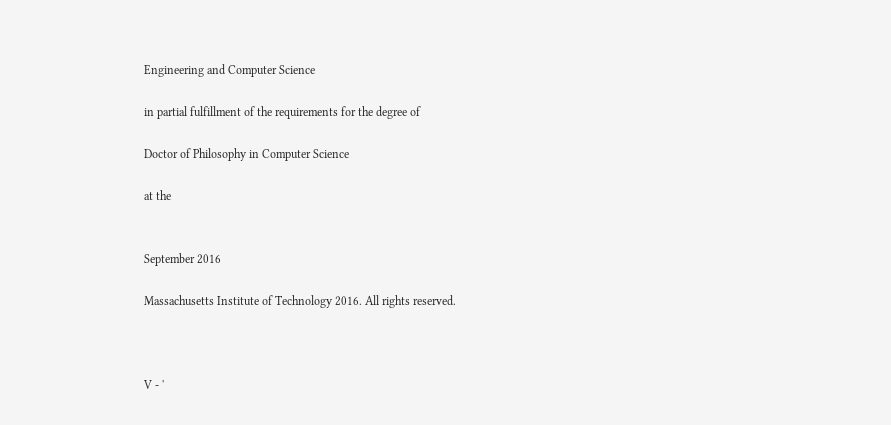Engineering and Computer Science

in partial fulfillment of the requirements for the degree of

Doctor of Philosophy in Computer Science

at the


September 2016

Massachusetts Institute of Technology 2016. All rights reserved.



V - '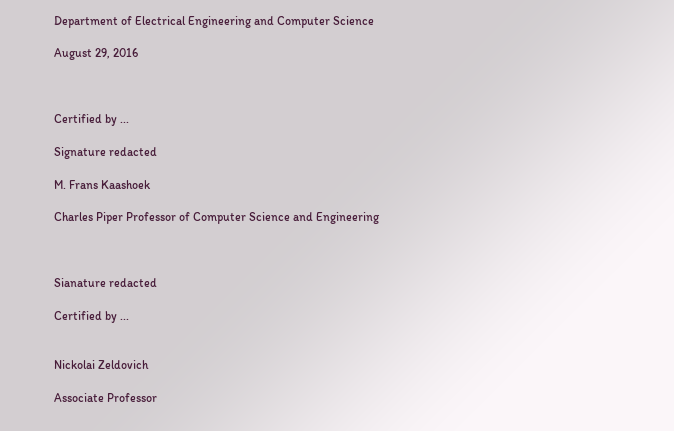Department of Electrical Engineering and Computer Science

August 29, 2016



Certified by ...

Signature redacted

M. Frans Kaashoek

Charles Piper Professor of Computer Science and Engineering



Sianature redacted

Certified by ...


Nickolai Zeldovich

Associate Professor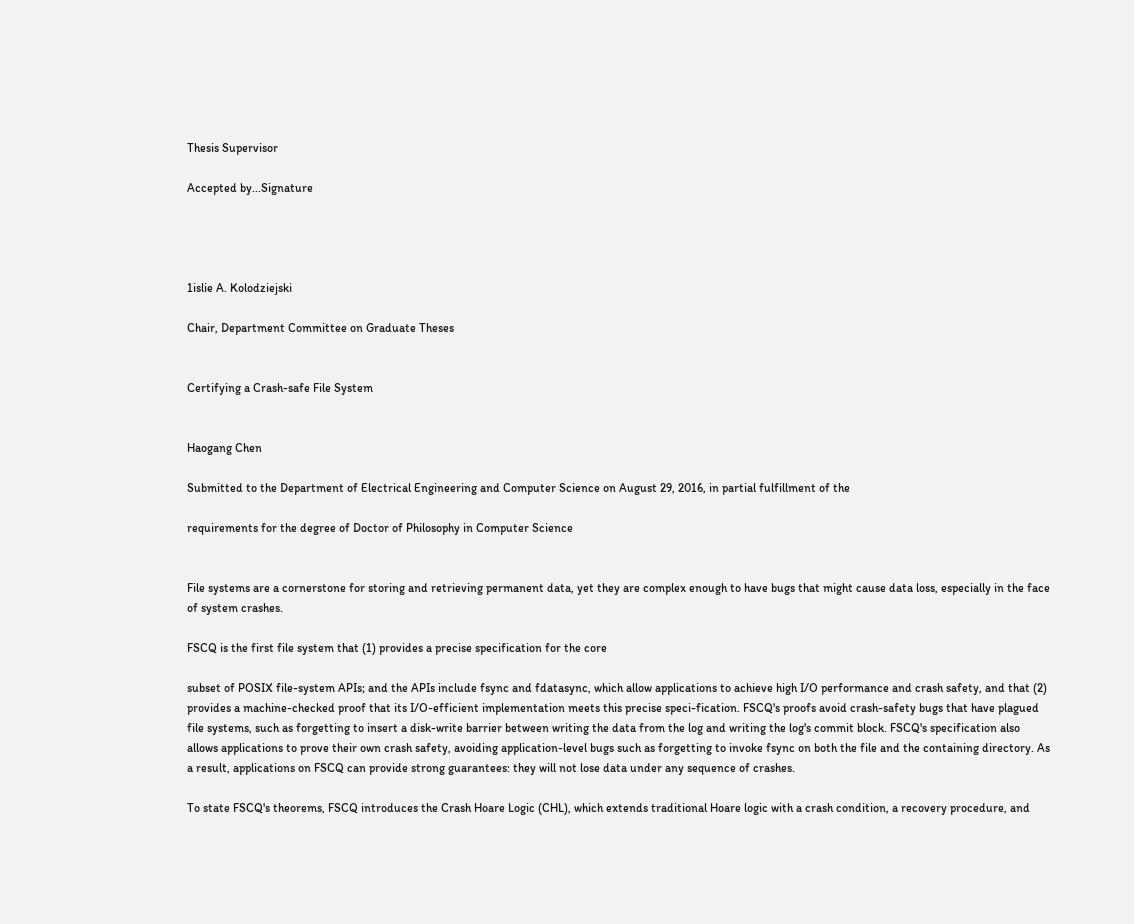Thesis Supervisor

Accepted by...Signature




1islie A. Kolodziejski

Chair, Department Committee on Graduate Theses


Certifying a Crash-safe File System


Haogang Chen

Submitted to the Department of Electrical Engineering and Computer Science on August 29, 2016, in partial fulfillment of the

requirements for the degree of Doctor of Philosophy in Computer Science


File systems are a cornerstone for storing and retrieving permanent data, yet they are complex enough to have bugs that might cause data loss, especially in the face of system crashes.

FSCQ is the first file system that (1) provides a precise specification for the core

subset of POSIX file-system APIs; and the APIs include fsync and fdatasync, which allow applications to achieve high I/O performance and crash safety, and that (2) provides a machine-checked proof that its I/O-efficient implementation meets this precise speci-fication. FSCQ's proofs avoid crash-safety bugs that have plagued file systems, such as forgetting to insert a disk-write barrier between writing the data from the log and writing the log's commit block. FSCQ's specification also allows applications to prove their own crash safety, avoiding application-level bugs such as forgetting to invoke fsync on both the file and the containing directory. As a result, applications on FSCQ can provide strong guarantees: they will not lose data under any sequence of crashes.

To state FSCQ's theorems, FSCQ introduces the Crash Hoare Logic (CHL), which extends traditional Hoare logic with a crash condition, a recovery procedure, and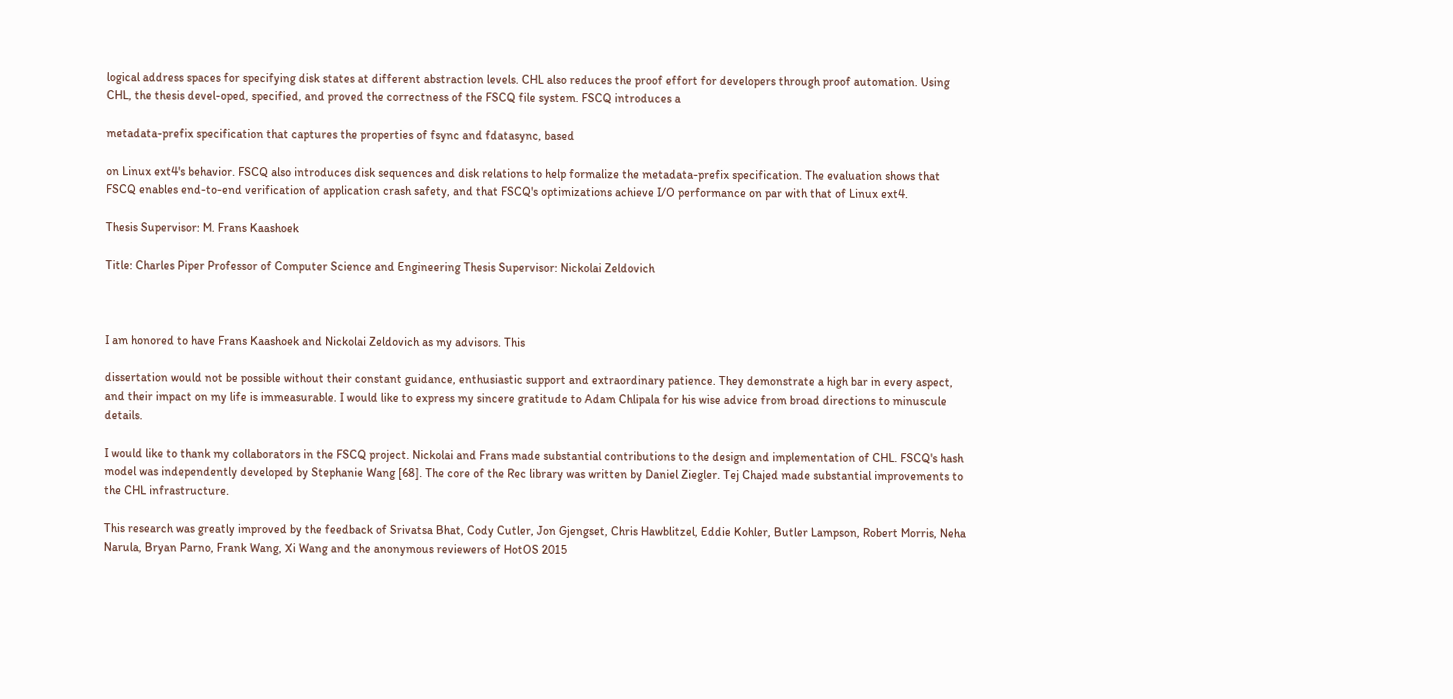logical address spaces for specifying disk states at different abstraction levels. CHL also reduces the proof effort for developers through proof automation. Using CHL, the thesis devel-oped, specified, and proved the correctness of the FSCQ file system. FSCQ introduces a

metadata-prefix specification that captures the properties of fsync and fdatasync, based

on Linux ext4's behavior. FSCQ also introduces disk sequences and disk relations to help formalize the metadata-prefix specification. The evaluation shows that FSCQ enables end-to-end verification of application crash safety, and that FSCQ's optimizations achieve I/O performance on par with that of Linux ext4.

Thesis Supervisor: M. Frans Kaashoek

Title: Charles Piper Professor of Computer Science and Engineering Thesis Supervisor: Nickolai Zeldovich



I am honored to have Frans Kaashoek and Nickolai Zeldovich as my advisors. This

dissertation would not be possible without their constant guidance, enthusiastic support and extraordinary patience. They demonstrate a high bar in every aspect, and their impact on my life is immeasurable. I would like to express my sincere gratitude to Adam Chlipala for his wise advice from broad directions to minuscule details.

I would like to thank my collaborators in the FSCQ project. Nickolai and Frans made substantial contributions to the design and implementation of CHL. FSCQ's hash model was independently developed by Stephanie Wang [68]. The core of the Rec library was written by Daniel Ziegler. Tej Chajed made substantial improvements to the CHL infrastructure.

This research was greatly improved by the feedback of Srivatsa Bhat, Cody Cutler, Jon Gjengset, Chris Hawblitzel, Eddie Kohler, Butler Lampson, Robert Morris, Neha Narula, Bryan Parno, Frank Wang, Xi Wang and the anonymous reviewers of HotOS 2015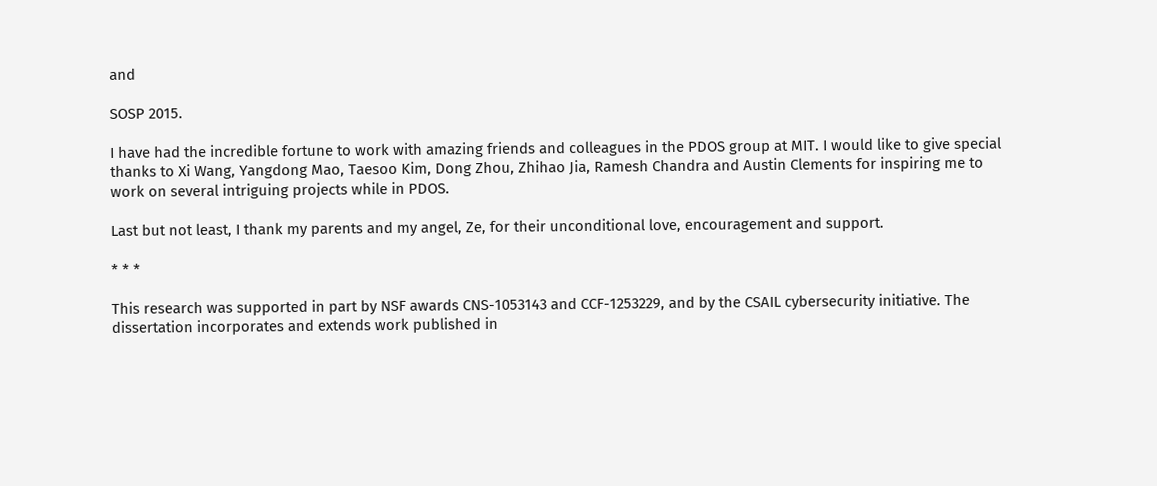and

SOSP 2015.

I have had the incredible fortune to work with amazing friends and colleagues in the PDOS group at MIT. I would like to give special thanks to Xi Wang, Yangdong Mao, Taesoo Kim, Dong Zhou, Zhihao Jia, Ramesh Chandra and Austin Clements for inspiring me to work on several intriguing projects while in PDOS.

Last but not least, I thank my parents and my angel, Ze, for their unconditional love, encouragement and support.

* * *

This research was supported in part by NSF awards CNS-1053143 and CCF-1253229, and by the CSAIL cybersecurity initiative. The dissertation incorporates and extends work published in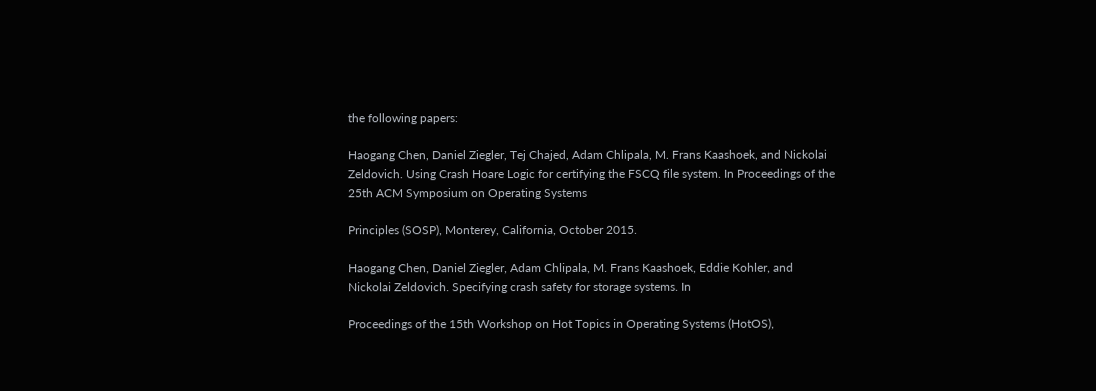the following papers:

Haogang Chen, Daniel Ziegler, Tej Chajed, Adam Chlipala, M. Frans Kaashoek, and Nickolai Zeldovich. Using Crash Hoare Logic for certifying the FSCQ file system. In Proceedings of the 25th ACM Symposium on Operating Systems

Principles (SOSP), Monterey, California, October 2015.

Haogang Chen, Daniel Ziegler, Adam Chlipala, M. Frans Kaashoek, Eddie Kohler, and Nickolai Zeldovich. Specifying crash safety for storage systems. In

Proceedings of the 15th Workshop on Hot Topics in Operating Systems (HotOS),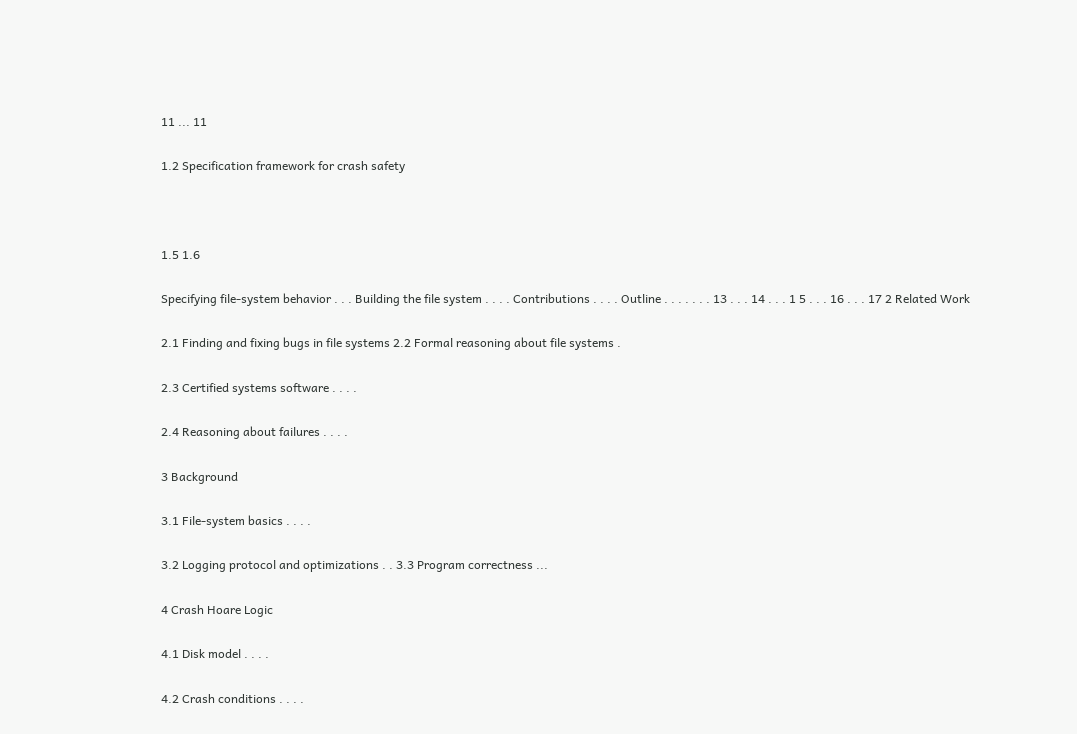11 ... 11

1.2 Specification framework for crash safety



1.5 1.6

Specifying file-system behavior . . . Building the file system . . . . Contributions . . . . Outline . . . . . . . 13 . . . 14 . . . 1 5 . . . 16 . . . 17 2 Related Work

2.1 Finding and fixing bugs in file systems 2.2 Formal reasoning about file systems .

2.3 Certified systems software . . . .

2.4 Reasoning about failures . . . .

3 Background

3.1 File-system basics . . . .

3.2 Logging protocol and optimizations . . 3.3 Program correctness ...

4 Crash Hoare Logic

4.1 Disk model . . . .

4.2 Crash conditions . . . .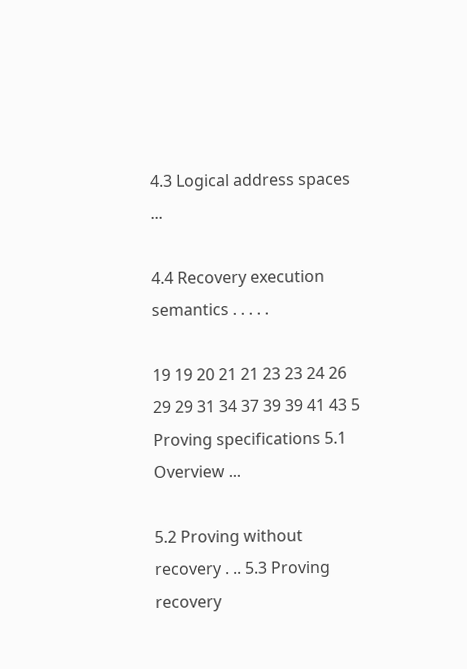4.3 Logical address spaces ...

4.4 Recovery execution semantics . . . . .

19 19 20 21 21 23 23 24 26 29 29 31 34 37 39 39 41 43 5 Proving specifications 5.1 Overview ...

5.2 Proving without recovery . .. 5.3 Proving recovery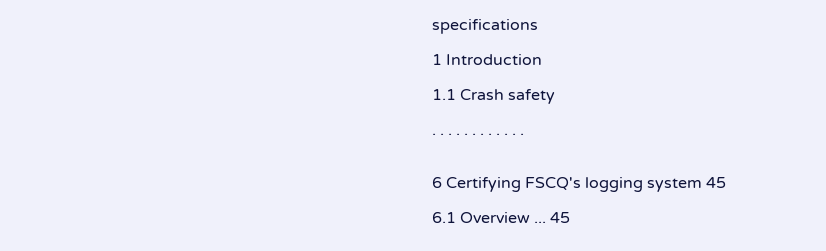specifications

1 Introduction

1.1 Crash safety

. . . . . . . . . . . .


6 Certifying FSCQ's logging system 45

6.1 Overview ... 45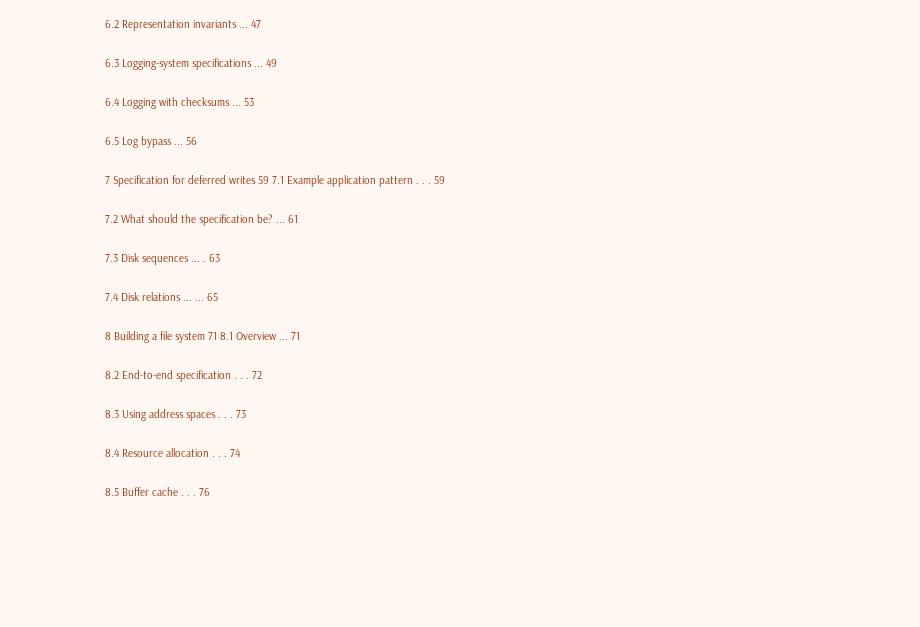6.2 Representation invariants ... 47

6.3 Logging-system specifications ... 49

6.4 Logging with checksums ... 53

6.5 Log bypass ... 56

7 Specification for deferred writes 59 7.1 Example application pattern . . . 59

7.2 What should the specification be? ... 61

7.3 Disk sequences ... . 63

7.4 Disk relations ... ... 65

8 Building a file system 71 8.1 Overview ... 71

8.2 End-to-end specification . . . 72

8.3 Using address spaces . . . 73

8.4 Resource allocation . . . 74

8.5 Buffer cache . . . 76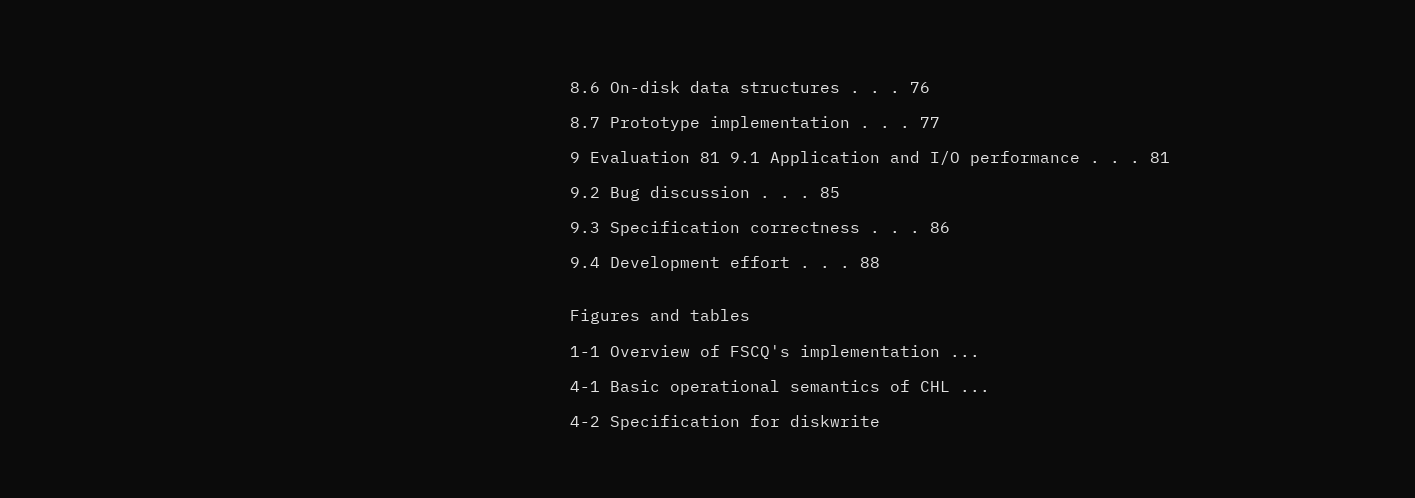8.6 On-disk data structures . . . 76

8.7 Prototype implementation . . . 77

9 Evaluation 81 9.1 Application and I/O performance . . . 81

9.2 Bug discussion . . . 85

9.3 Specification correctness . . . 86

9.4 Development effort . . . 88


Figures and tables

1-1 Overview of FSCQ's implementation ...

4-1 Basic operational semantics of CHL ...

4-2 Specification for diskwrite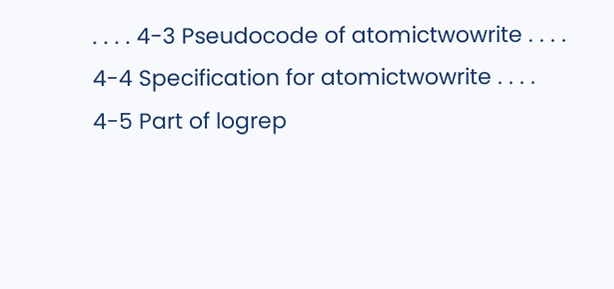. . . . 4-3 Pseudocode of atomictwowrite . . . . 4-4 Specification for atomictwowrite . . . . 4-5 Part of logrep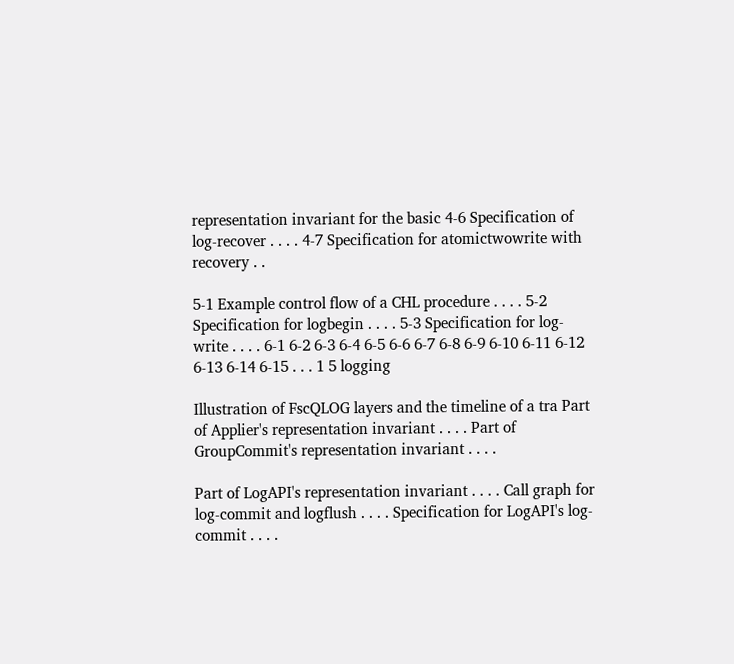representation invariant for the basic 4-6 Specification of log-recover . . . . 4-7 Specification for atomictwowrite with recovery . .

5-1 Example control flow of a CHL procedure . . . . 5-2 Specification for logbegin . . . . 5-3 Specification for log-write . . . . 6-1 6-2 6-3 6-4 6-5 6-6 6-7 6-8 6-9 6-10 6-11 6-12 6-13 6-14 6-15 . . . 1 5 logging

Illustration of FscQLOG layers and the timeline of a tra Part of Applier's representation invariant . . . . Part of GroupCommit's representation invariant . . . .

Part of LogAPI's representation invariant . . . . Call graph for log-commit and logflush . . . . Specification for LogAPI's log-commit . . . .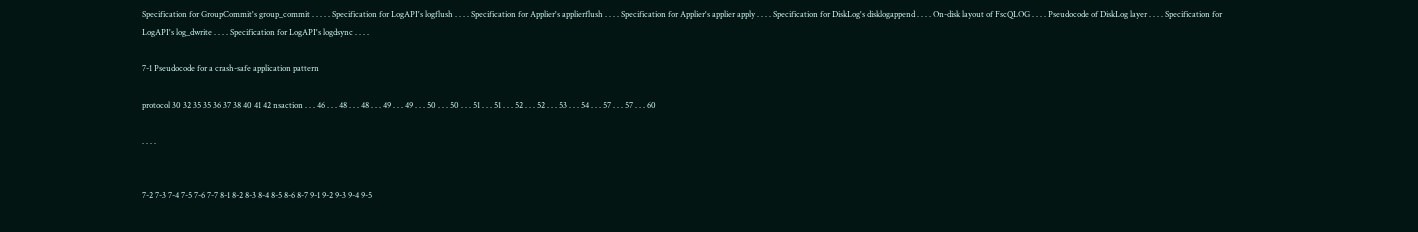Specification for GroupCommit's group_commit . . . . . Specification for LogAPI's logflush . . . . Specification for Applier's applierflush . . . . Specification for Applier's applier apply . . . . Specification for DiskLog's disklogappend . . . . On-disk layout of FscQLOG . . . . Pseudocode of DiskLog layer . . . . Specification for LogAPI's log_dwrite . . . . Specification for LogAPI's logdsync . . . .

7-1 Pseudocode for a crash-safe application pattern

protocol 30 32 35 35 36 37 38 40 41 42 nsaction . . . 46 . . . 48 . . . 48 . . . 49 . . . 49 . . . 50 . . . 50 . . . 51 . . . 51 . . . 52 . . . 52 . . . 53 . . . 54 . . . 57 . . . 57 . . . 60

. . . .


7-2 7-3 7-4 7-5 7-6 7-7 8-1 8-2 8-3 8-4 8-5 8-6 8-7 9-1 9-2 9-3 9-4 9-5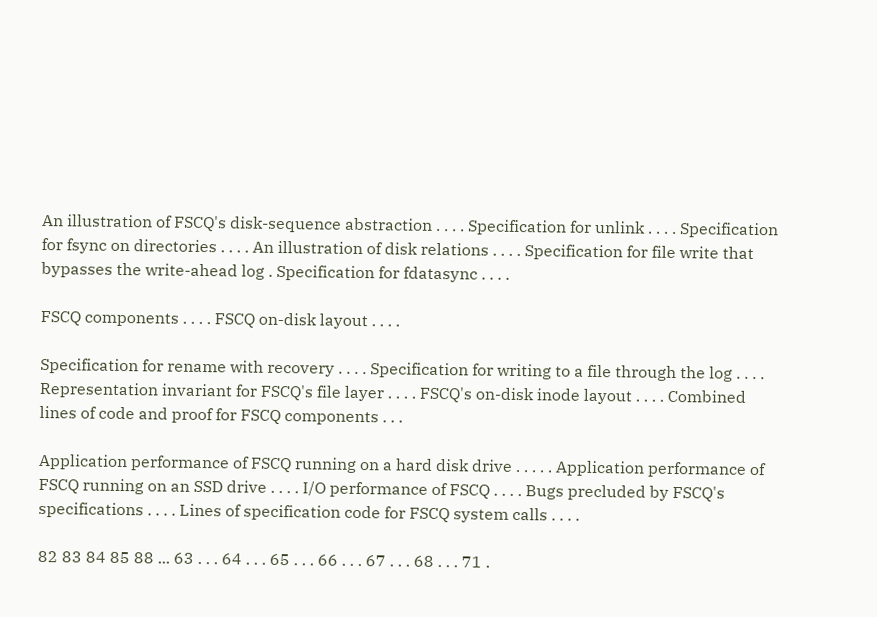An illustration of FSCQ's disk-sequence abstraction . . . . Specification for unlink . . . . Specification for fsync on directories . . . . An illustration of disk relations . . . . Specification for file write that bypasses the write-ahead log . Specification for fdatasync . . . .

FSCQ components . . . . FSCQ on-disk layout . . . .

Specification for rename with recovery . . . . Specification for writing to a file through the log . . . . Representation invariant for FSCQ's file layer . . . . FSCQ's on-disk inode layout . . . . Combined lines of code and proof for FSCQ components . . .

Application performance of FSCQ running on a hard disk drive . . . . . Application performance of FSCQ running on an SSD drive . . . . I/O performance of FSCQ . . . . Bugs precluded by FSCQ's specifications . . . . Lines of specification code for FSCQ system calls . . . .

82 83 84 85 88 ... 63 . . . 64 . . . 65 . . . 66 . . . 67 . . . 68 . . . 71 .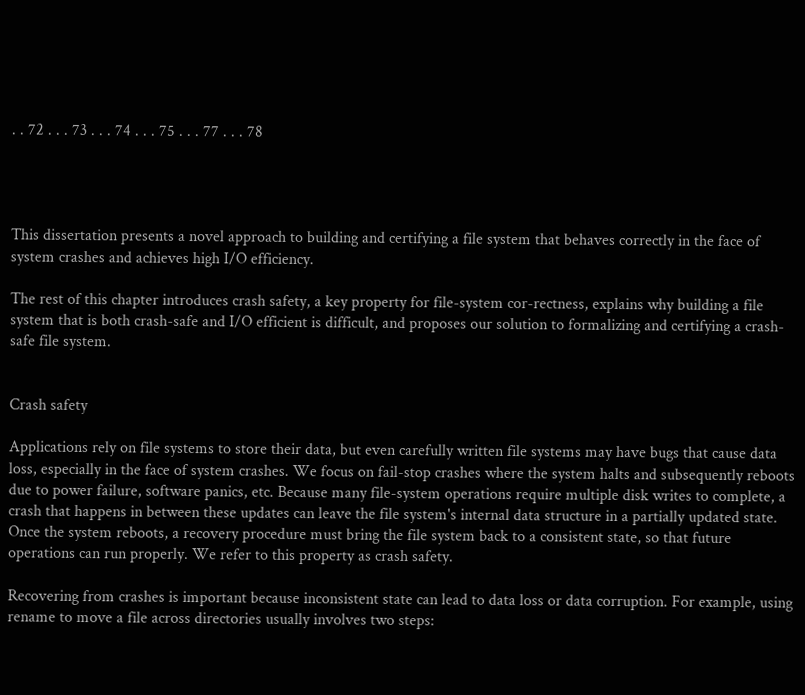. . 72 . . . 73 . . . 74 . . . 75 . . . 77 . . . 78




This dissertation presents a novel approach to building and certifying a file system that behaves correctly in the face of system crashes and achieves high I/O efficiency.

The rest of this chapter introduces crash safety, a key property for file-system cor-rectness, explains why building a file system that is both crash-safe and I/O efficient is difficult, and proposes our solution to formalizing and certifying a crash-safe file system.


Crash safety

Applications rely on file systems to store their data, but even carefully written file systems may have bugs that cause data loss, especially in the face of system crashes. We focus on fail-stop crashes where the system halts and subsequently reboots due to power failure, software panics, etc. Because many file-system operations require multiple disk writes to complete, a crash that happens in between these updates can leave the file system's internal data structure in a partially updated state. Once the system reboots, a recovery procedure must bring the file system back to a consistent state, so that future operations can run properly. We refer to this property as crash safety.

Recovering from crashes is important because inconsistent state can lead to data loss or data corruption. For example, using rename to move a file across directories usually involves two steps: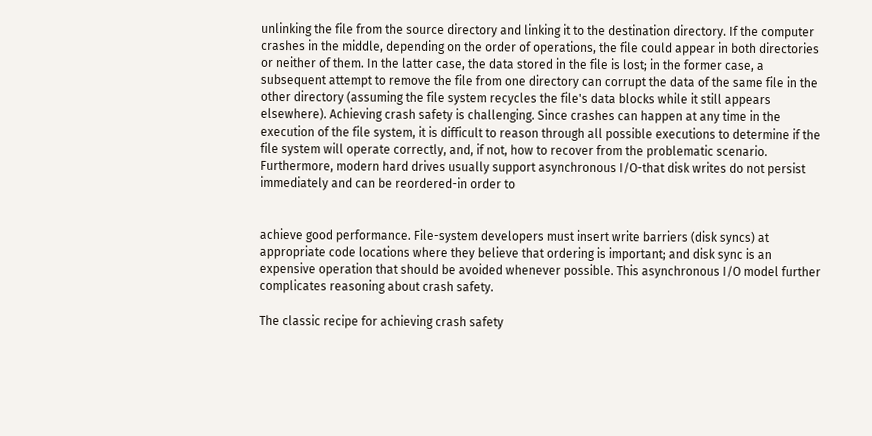unlinking the file from the source directory and linking it to the destination directory. If the computer crashes in the middle, depending on the order of operations, the file could appear in both directories or neither of them. In the latter case, the data stored in the file is lost; in the former case, a subsequent attempt to remove the file from one directory can corrupt the data of the same file in the other directory (assuming the file system recycles the file's data blocks while it still appears elsewhere). Achieving crash safety is challenging. Since crashes can happen at any time in the execution of the file system, it is difficult to reason through all possible executions to determine if the file system will operate correctly, and, if not, how to recover from the problematic scenario. Furthermore, modern hard drives usually support asynchronous I/O-that disk writes do not persist immediately and can be reordered-in order to


achieve good performance. File-system developers must insert write barriers (disk syncs) at appropriate code locations where they believe that ordering is important; and disk sync is an expensive operation that should be avoided whenever possible. This asynchronous I/O model further complicates reasoning about crash safety.

The classic recipe for achieving crash safety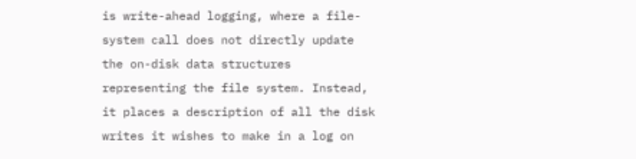is write-ahead logging, where a file-system call does not directly update the on-disk data structures representing the file system. Instead, it places a description of all the disk writes it wishes to make in a log on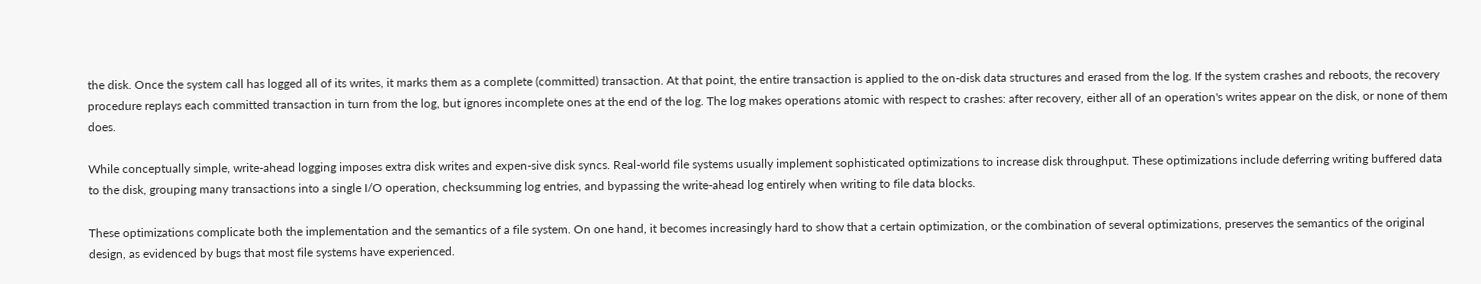the disk. Once the system call has logged all of its writes, it marks them as a complete (committed) transaction. At that point, the entire transaction is applied to the on-disk data structures and erased from the log. If the system crashes and reboots, the recovery procedure replays each committed transaction in turn from the log, but ignores incomplete ones at the end of the log. The log makes operations atomic with respect to crashes: after recovery, either all of an operation's writes appear on the disk, or none of them does.

While conceptually simple, write-ahead logging imposes extra disk writes and expen-sive disk syncs. Real-world file systems usually implement sophisticated optimizations to increase disk throughput. These optimizations include deferring writing buffered data to the disk, grouping many transactions into a single I/O operation, checksumming log entries, and bypassing the write-ahead log entirely when writing to file data blocks.

These optimizations complicate both the implementation and the semantics of a file system. On one hand, it becomes increasingly hard to show that a certain optimization, or the combination of several optimizations, preserves the semantics of the original design, as evidenced by bugs that most file systems have experienced.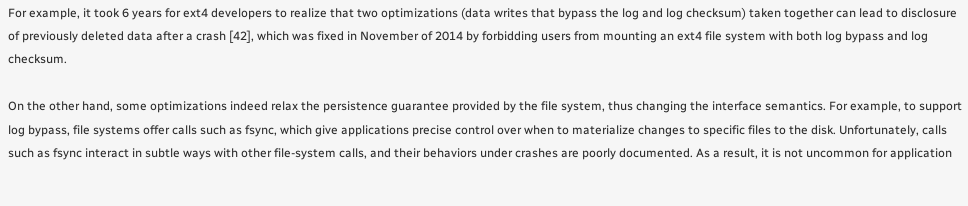For example, it took 6 years for ext4 developers to realize that two optimizations (data writes that bypass the log and log checksum) taken together can lead to disclosure of previously deleted data after a crash [42], which was fixed in November of 2014 by forbidding users from mounting an ext4 file system with both log bypass and log checksum.

On the other hand, some optimizations indeed relax the persistence guarantee provided by the file system, thus changing the interface semantics. For example, to support log bypass, file systems offer calls such as fsync, which give applications precise control over when to materialize changes to specific files to the disk. Unfortunately, calls such as fsync interact in subtle ways with other file-system calls, and their behaviors under crashes are poorly documented. As a result, it is not uncommon for application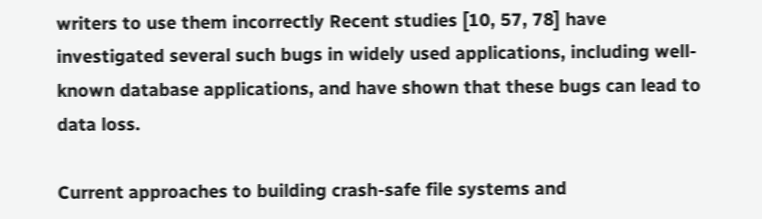writers to use them incorrectly Recent studies [10, 57, 78] have investigated several such bugs in widely used applications, including well-known database applications, and have shown that these bugs can lead to data loss.

Current approaches to building crash-safe file systems and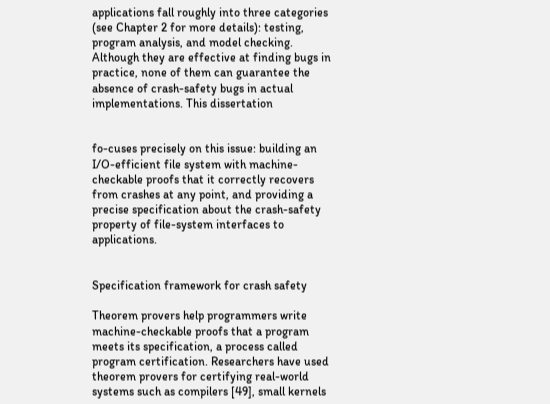applications fall roughly into three categories (see Chapter 2 for more details): testing, program analysis, and model checking. Although they are effective at finding bugs in practice, none of them can guarantee the absence of crash-safety bugs in actual implementations. This dissertation


fo-cuses precisely on this issue: building an I/O-efficient file system with machine-checkable proofs that it correctly recovers from crashes at any point, and providing a precise specification about the crash-safety property of file-system interfaces to applications.


Specification framework for crash safety

Theorem provers help programmers write machine-checkable proofs that a program meets its specification, a process called program certification. Researchers have used theorem provers for certifying real-world systems such as compilers [49], small kernels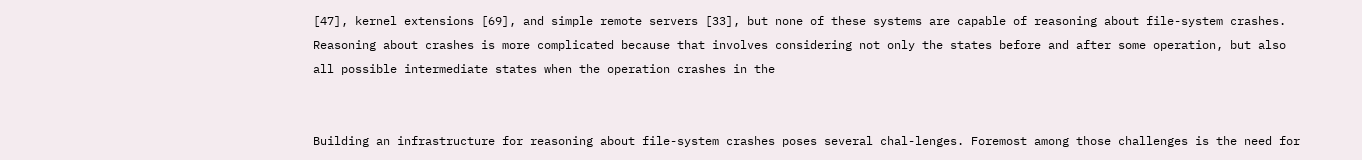[47], kernel extensions [69], and simple remote servers [33], but none of these systems are capable of reasoning about file-system crashes. Reasoning about crashes is more complicated because that involves considering not only the states before and after some operation, but also all possible intermediate states when the operation crashes in the


Building an infrastructure for reasoning about file-system crashes poses several chal-lenges. Foremost among those challenges is the need for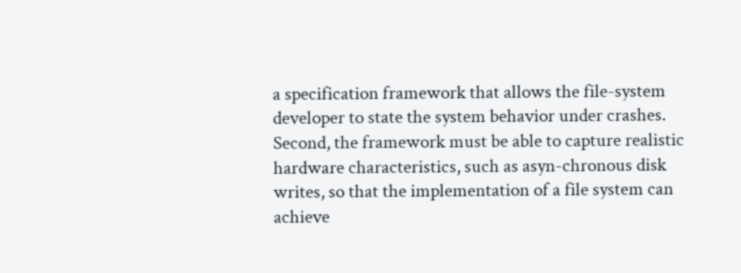a specification framework that allows the file-system developer to state the system behavior under crashes. Second, the framework must be able to capture realistic hardware characteristics, such as asyn-chronous disk writes, so that the implementation of a file system can achieve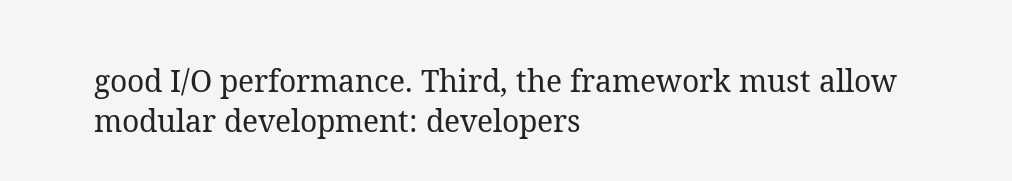good I/O performance. Third, the framework must allow modular development: developers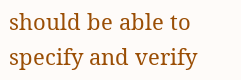should be able to specify and verify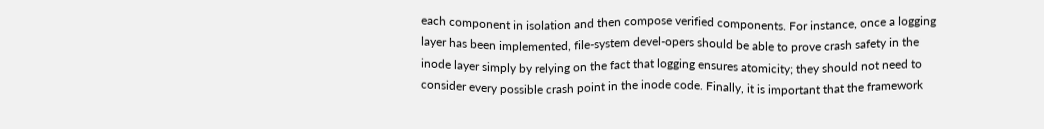each component in isolation and then compose verified components. For instance, once a logging layer has been implemented, file-system devel-opers should be able to prove crash safety in the inode layer simply by relying on the fact that logging ensures atomicity; they should not need to consider every possible crash point in the inode code. Finally, it is important that the framework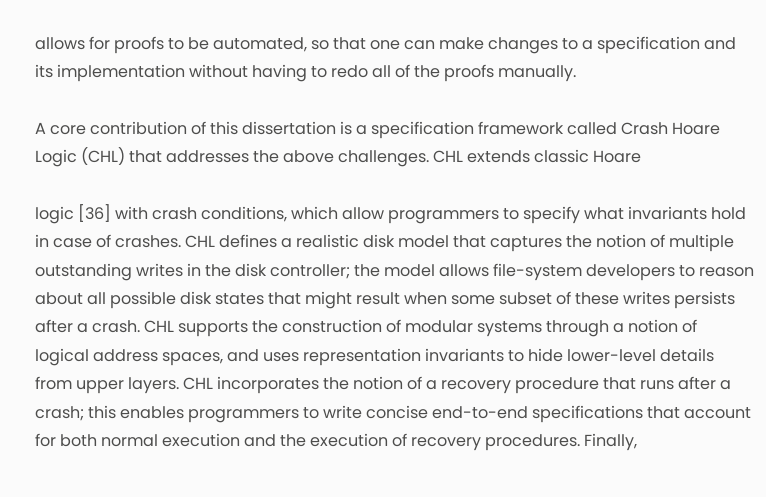allows for proofs to be automated, so that one can make changes to a specification and its implementation without having to redo all of the proofs manually.

A core contribution of this dissertation is a specification framework called Crash Hoare Logic (CHL) that addresses the above challenges. CHL extends classic Hoare

logic [36] with crash conditions, which allow programmers to specify what invariants hold in case of crashes. CHL defines a realistic disk model that captures the notion of multiple outstanding writes in the disk controller; the model allows file-system developers to reason about all possible disk states that might result when some subset of these writes persists after a crash. CHL supports the construction of modular systems through a notion of logical address spaces, and uses representation invariants to hide lower-level details from upper layers. CHL incorporates the notion of a recovery procedure that runs after a crash; this enables programmers to write concise end-to-end specifications that account for both normal execution and the execution of recovery procedures. Finally,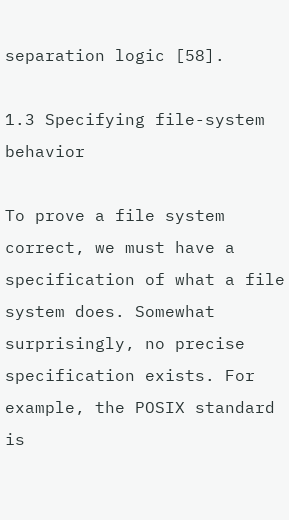separation logic [58].

1.3 Specifying file-system behavior

To prove a file system correct, we must have a specification of what a file system does. Somewhat surprisingly, no precise specification exists. For example, the POSIX standard is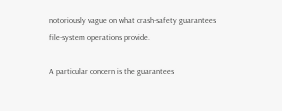notoriously vague on what crash-safety guarantees file-system operations provide.

A particular concern is the guarantees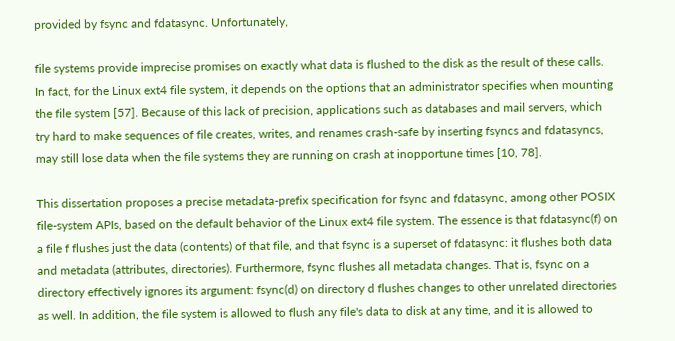provided by fsync and fdatasync. Unfortunately,

file systems provide imprecise promises on exactly what data is flushed to the disk as the result of these calls. In fact, for the Linux ext4 file system, it depends on the options that an administrator specifies when mounting the file system [57]. Because of this lack of precision, applications such as databases and mail servers, which try hard to make sequences of file creates, writes, and renames crash-safe by inserting fsyncs and fdatasyncs, may still lose data when the file systems they are running on crash at inopportune times [10, 78].

This dissertation proposes a precise metadata-prefix specification for fsync and fdatasync, among other POSIX file-system APIs, based on the default behavior of the Linux ext4 file system. The essence is that fdatasync(f) on a file f flushes just the data (contents) of that file, and that fsync is a superset of fdatasync: it flushes both data and metadata (attributes, directories). Furthermore, fsync flushes all metadata changes. That is, fsync on a directory effectively ignores its argument: fsync(d) on directory d flushes changes to other unrelated directories as well. In addition, the file system is allowed to flush any file's data to disk at any time, and it is allowed to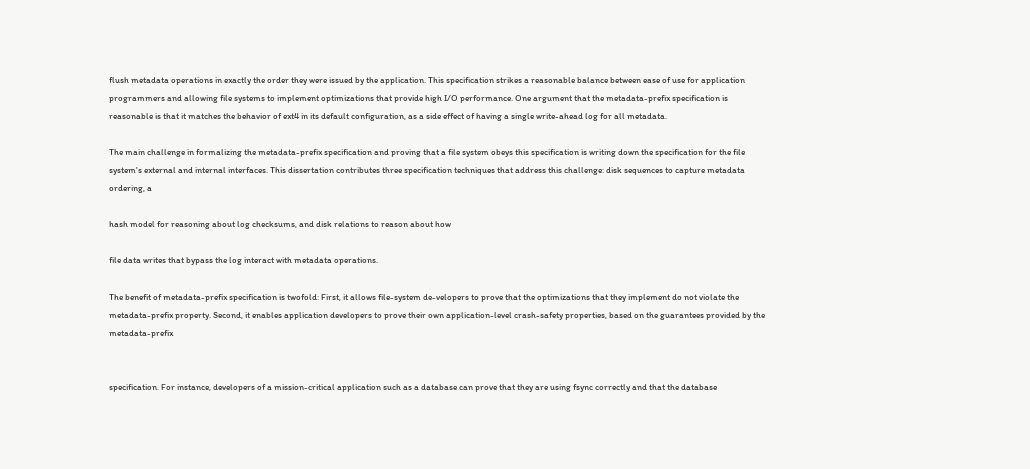flush metadata operations in exactly the order they were issued by the application. This specification strikes a reasonable balance between ease of use for application programmers and allowing file systems to implement optimizations that provide high I/O performance. One argument that the metadata-prefix specification is reasonable is that it matches the behavior of ext4 in its default configuration, as a side effect of having a single write-ahead log for all metadata.

The main challenge in formalizing the metadata-prefix specification and proving that a file system obeys this specification is writing down the specification for the file system's external and internal interfaces. This dissertation contributes three specification techniques that address this challenge: disk sequences to capture metadata ordering, a

hash model for reasoning about log checksums, and disk relations to reason about how

file data writes that bypass the log interact with metadata operations.

The benefit of metadata-prefix specification is twofold: First, it allows file-system de-velopers to prove that the optimizations that they implement do not violate the metadata-prefix property. Second, it enables application developers to prove their own application-level crash-safety properties, based on the guarantees provided by the metadata-prefix


specification. For instance, developers of a mission-critical application such as a database can prove that they are using fsync correctly and that the database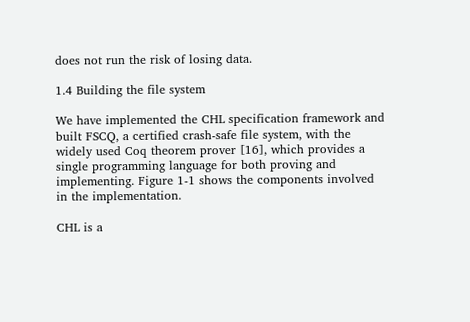does not run the risk of losing data.

1.4 Building the file system

We have implemented the CHL specification framework and built FSCQ, a certified crash-safe file system, with the widely used Coq theorem prover [16], which provides a single programming language for both proving and implementing. Figure 1-1 shows the components involved in the implementation.

CHL is a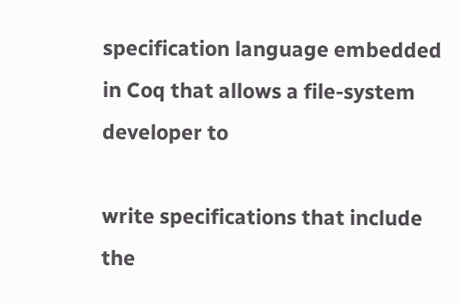specification language embedded in Coq that allows a file-system developer to

write specifications that include the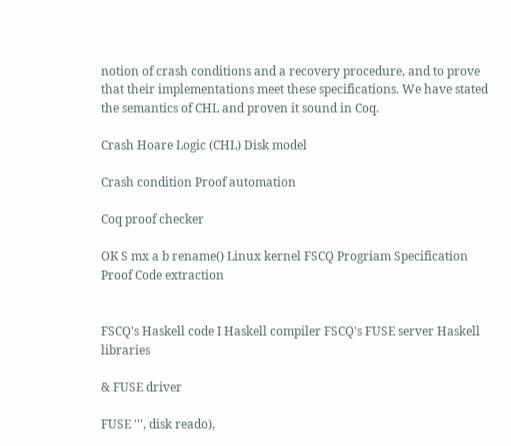notion of crash conditions and a recovery procedure, and to prove that their implementations meet these specifications. We have stated the semantics of CHL and proven it sound in Coq.

Crash Hoare Logic (CHL) Disk model

Crash condition Proof automation

Coq proof checker

OK S mx a b rename() Linux kernel FSCQ Progriam Specification Proof Code extraction


FSCQ's Haskell code I Haskell compiler FSCQ's FUSE server Haskell libraries

& FUSE driver

FUSE ''', disk reado),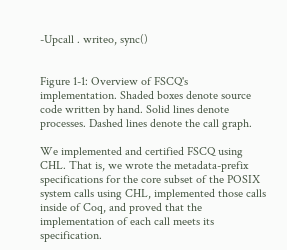-Upcall . writeo, sync()


Figure 1-1: Overview of FSCQ's implementation. Shaded boxes denote source code written by hand. Solid lines denote processes. Dashed lines denote the call graph.

We implemented and certified FSCQ using CHL. That is, we wrote the metadata-prefix specifications for the core subset of the POSIX system calls using CHL, implemented those calls inside of Coq, and proved that the implementation of each call meets its specification.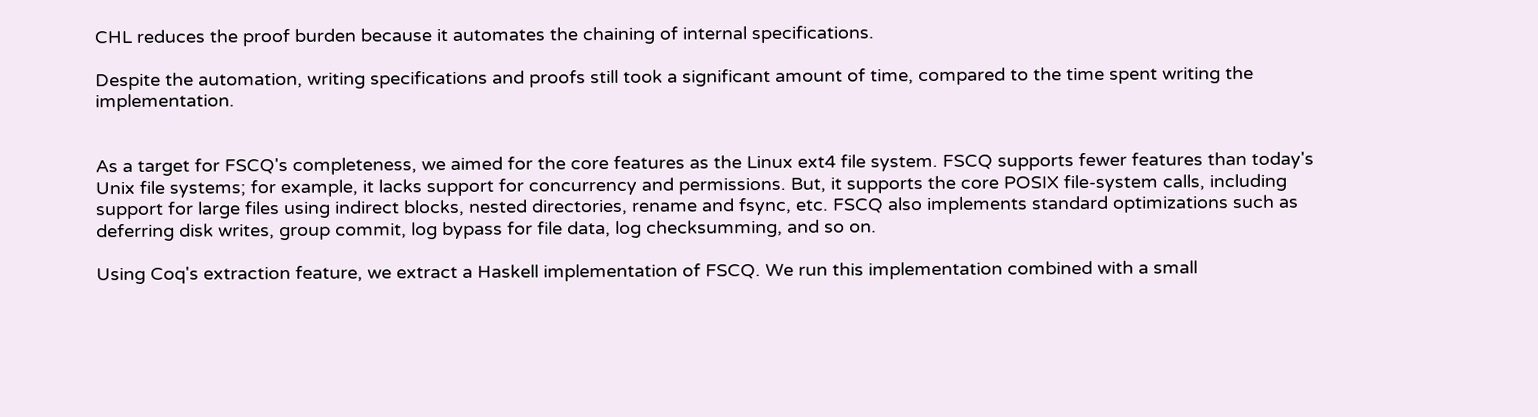CHL reduces the proof burden because it automates the chaining of internal specifications.

Despite the automation, writing specifications and proofs still took a significant amount of time, compared to the time spent writing the implementation.


As a target for FSCQ's completeness, we aimed for the core features as the Linux ext4 file system. FSCQ supports fewer features than today's Unix file systems; for example, it lacks support for concurrency and permissions. But, it supports the core POSIX file-system calls, including support for large files using indirect blocks, nested directories, rename and fsync, etc. FSCQ also implements standard optimizations such as deferring disk writes, group commit, log bypass for file data, log checksumming, and so on.

Using Coq's extraction feature, we extract a Haskell implementation of FSCQ. We run this implementation combined with a small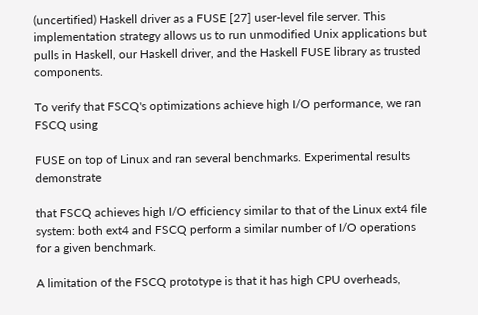(uncertified) Haskell driver as a FUSE [27] user-level file server. This implementation strategy allows us to run unmodified Unix applications but pulls in Haskell, our Haskell driver, and the Haskell FUSE library as trusted components.

To verify that FSCQ's optimizations achieve high I/O performance, we ran FSCQ using

FUSE on top of Linux and ran several benchmarks. Experimental results demonstrate

that FSCQ achieves high I/O efficiency similar to that of the Linux ext4 file system: both ext4 and FSCQ perform a similar number of I/O operations for a given benchmark.

A limitation of the FSCQ prototype is that it has high CPU overheads,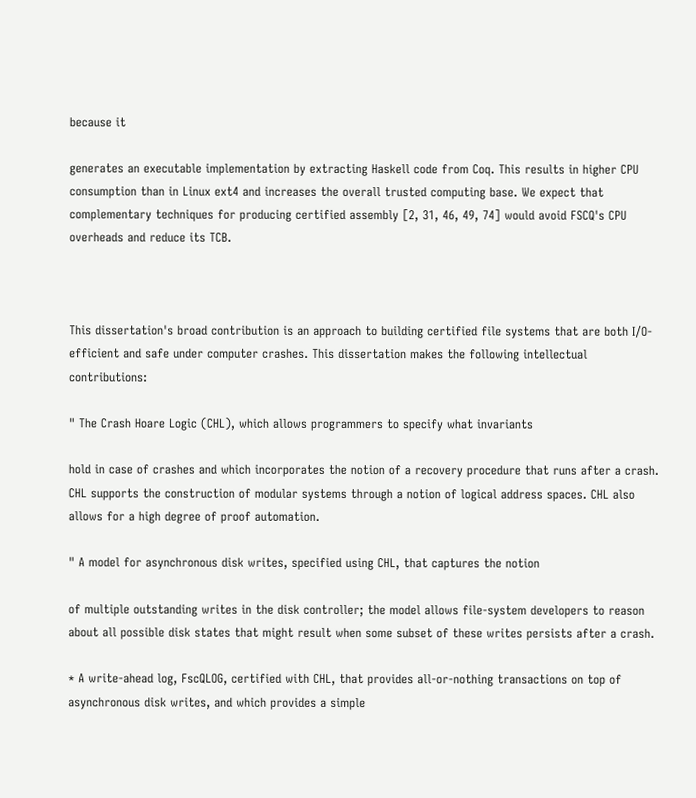because it

generates an executable implementation by extracting Haskell code from Coq. This results in higher CPU consumption than in Linux ext4 and increases the overall trusted computing base. We expect that complementary techniques for producing certified assembly [2, 31, 46, 49, 74] would avoid FSCQ's CPU overheads and reduce its TCB.



This dissertation's broad contribution is an approach to building certified file systems that are both I/O-efficient and safe under computer crashes. This dissertation makes the following intellectual contributions:

" The Crash Hoare Logic (CHL), which allows programmers to specify what invariants

hold in case of crashes and which incorporates the notion of a recovery procedure that runs after a crash. CHL supports the construction of modular systems through a notion of logical address spaces. CHL also allows for a high degree of proof automation.

" A model for asynchronous disk writes, specified using CHL, that captures the notion

of multiple outstanding writes in the disk controller; the model allows file-system developers to reason about all possible disk states that might result when some subset of these writes persists after a crash.

* A write-ahead log, FscQLOG, certified with CHL, that provides all-or-nothing transactions on top of asynchronous disk writes, and which provides a simple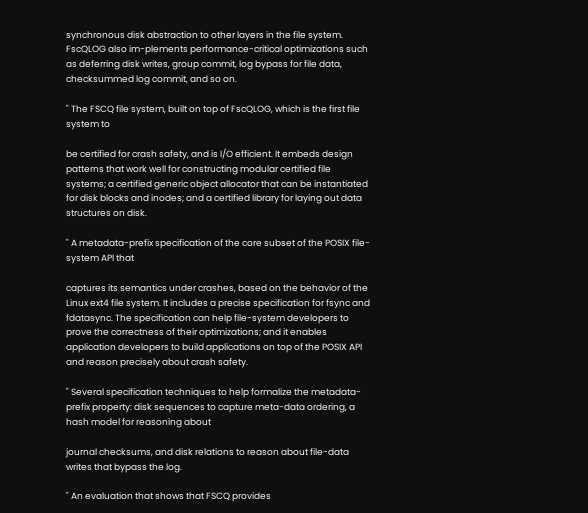synchronous disk abstraction to other layers in the file system. FscQLOG also im-plements performance-critical optimizations such as deferring disk writes, group commit, log bypass for file data, checksummed log commit, and so on.

" The FSCQ file system, built on top of FscQLOG, which is the first file system to

be certified for crash safety, and is I/O efficient. It embeds design patterns that work well for constructing modular certified file systems; a certified generic object allocator that can be instantiated for disk blocks and inodes; and a certified library for laying out data structures on disk.

" A metadata-prefix specification of the core subset of the POSIX file-system API that

captures its semantics under crashes, based on the behavior of the Linux ext4 file system. It includes a precise specification for fsync and fdatasync. The specification can help file-system developers to prove the correctness of their optimizations; and it enables application developers to build applications on top of the POSIX API and reason precisely about crash safety.

" Several specification techniques to help formalize the metadata-prefix property: disk sequences to capture meta-data ordering, a hash model for reasoning about

journal checksums, and disk relations to reason about file-data writes that bypass the log.

" An evaluation that shows that FSCQ provides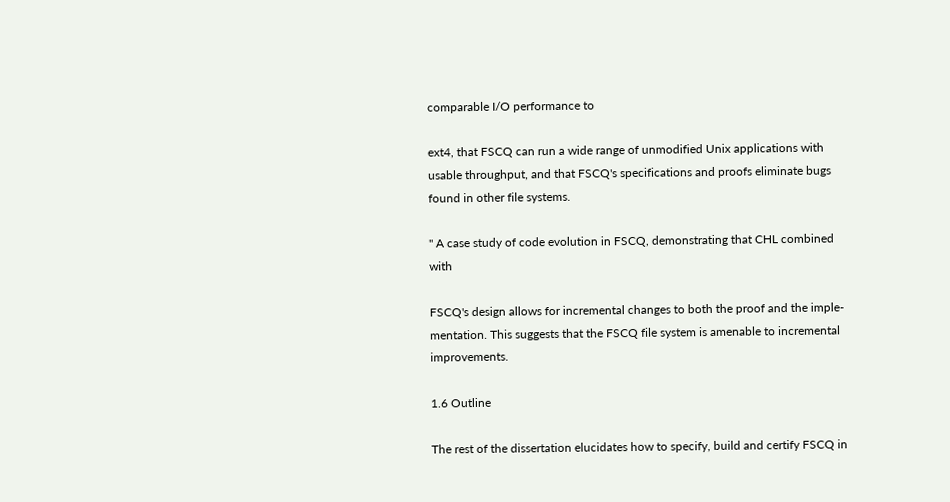comparable I/O performance to

ext4, that FSCQ can run a wide range of unmodified Unix applications with usable throughput, and that FSCQ's specifications and proofs eliminate bugs found in other file systems.

" A case study of code evolution in FSCQ, demonstrating that CHL combined with

FSCQ's design allows for incremental changes to both the proof and the imple-mentation. This suggests that the FSCQ file system is amenable to incremental improvements.

1.6 Outline

The rest of the dissertation elucidates how to specify, build and certify FSCQ in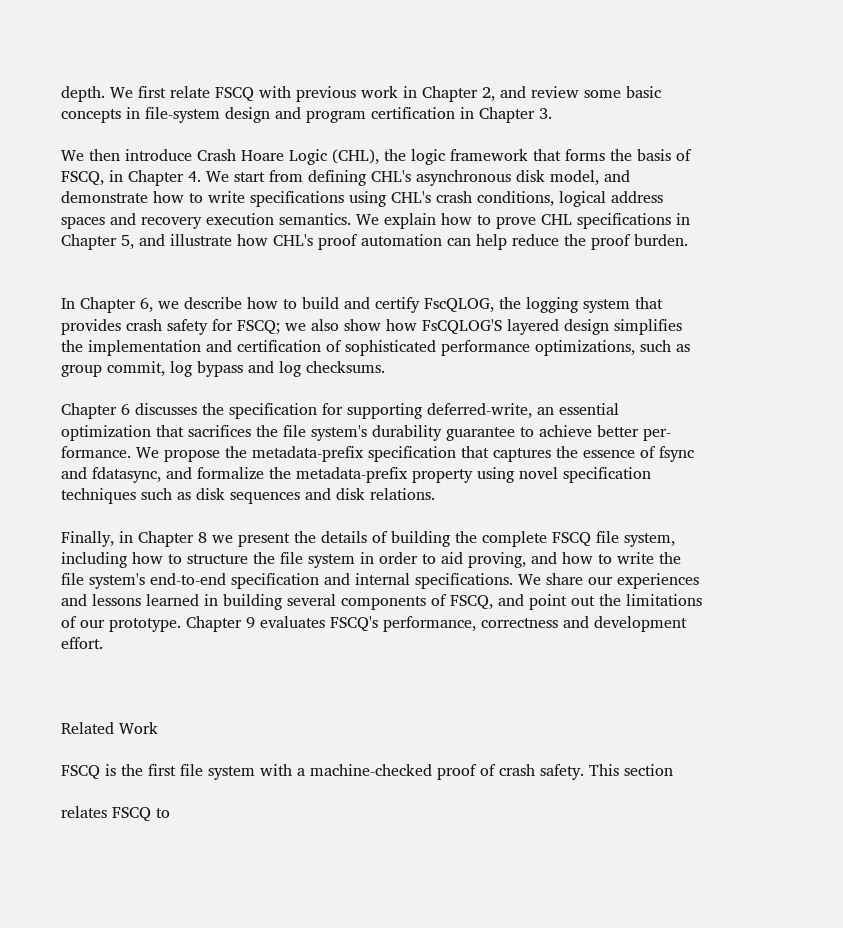depth. We first relate FSCQ with previous work in Chapter 2, and review some basic concepts in file-system design and program certification in Chapter 3.

We then introduce Crash Hoare Logic (CHL), the logic framework that forms the basis of FSCQ, in Chapter 4. We start from defining CHL's asynchronous disk model, and demonstrate how to write specifications using CHL's crash conditions, logical address spaces and recovery execution semantics. We explain how to prove CHL specifications in Chapter 5, and illustrate how CHL's proof automation can help reduce the proof burden.


In Chapter 6, we describe how to build and certify FscQLOG, the logging system that provides crash safety for FSCQ; we also show how FsCQLOG'S layered design simplifies the implementation and certification of sophisticated performance optimizations, such as group commit, log bypass and log checksums.

Chapter 6 discusses the specification for supporting deferred-write, an essential optimization that sacrifices the file system's durability guarantee to achieve better per-formance. We propose the metadata-prefix specification that captures the essence of fsync and fdatasync, and formalize the metadata-prefix property using novel specification techniques such as disk sequences and disk relations.

Finally, in Chapter 8 we present the details of building the complete FSCQ file system, including how to structure the file system in order to aid proving, and how to write the file system's end-to-end specification and internal specifications. We share our experiences and lessons learned in building several components of FSCQ, and point out the limitations of our prototype. Chapter 9 evaluates FSCQ's performance, correctness and development effort.



Related Work

FSCQ is the first file system with a machine-checked proof of crash safety. This section

relates FSCQ to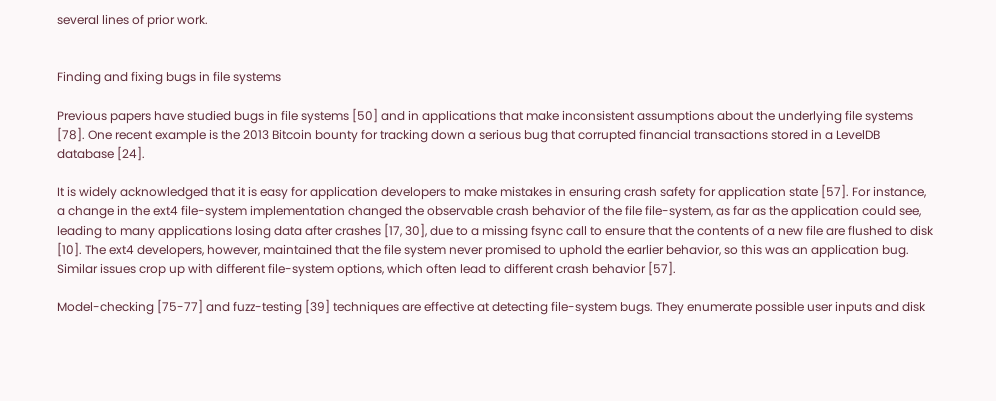several lines of prior work.


Finding and fixing bugs in file systems

Previous papers have studied bugs in file systems [50] and in applications that make inconsistent assumptions about the underlying file systems [78]. One recent example is the 2013 Bitcoin bounty for tracking down a serious bug that corrupted financial transactions stored in a LevelDB database [24].

It is widely acknowledged that it is easy for application developers to make mistakes in ensuring crash safety for application state [57]. For instance, a change in the ext4 file-system implementation changed the observable crash behavior of the file file-system, as far as the application could see, leading to many applications losing data after crashes [17, 30], due to a missing fsync call to ensure that the contents of a new file are flushed to disk [10]. The ext4 developers, however, maintained that the file system never promised to uphold the earlier behavior, so this was an application bug. Similar issues crop up with different file-system options, which often lead to different crash behavior [57].

Model-checking [75-77] and fuzz-testing [39] techniques are effective at detecting file-system bugs. They enumerate possible user inputs and disk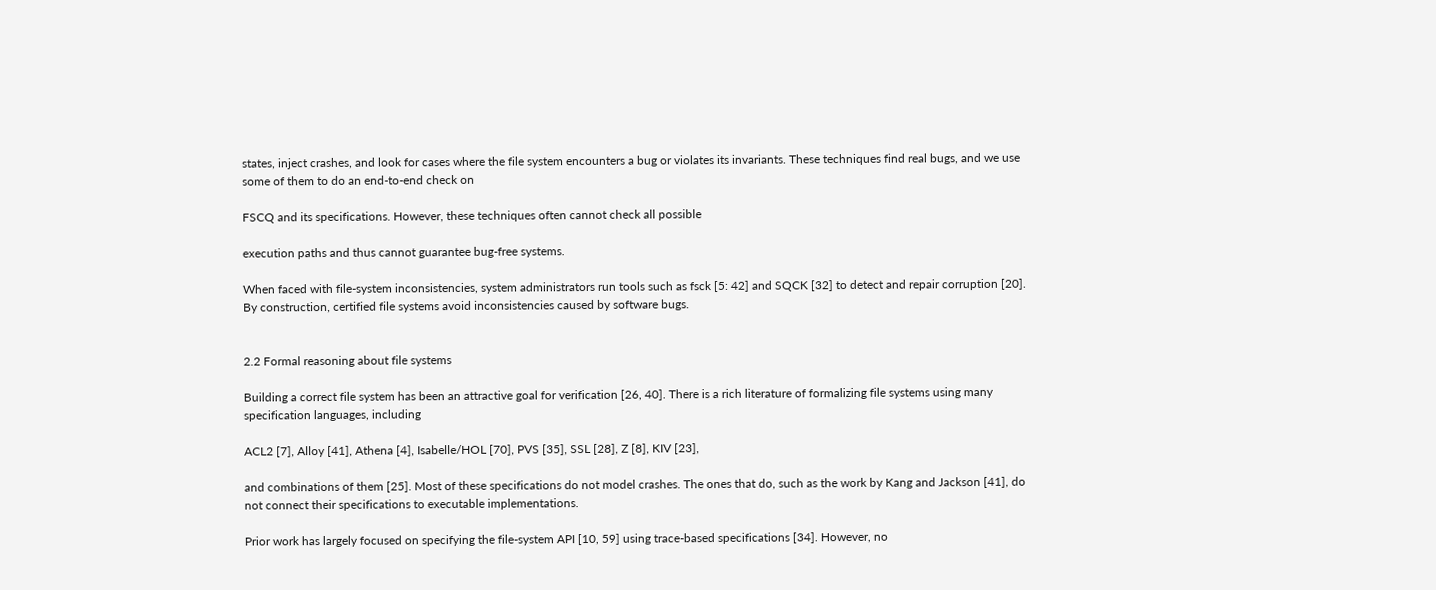states, inject crashes, and look for cases where the file system encounters a bug or violates its invariants. These techniques find real bugs, and we use some of them to do an end-to-end check on

FSCQ and its specifications. However, these techniques often cannot check all possible

execution paths and thus cannot guarantee bug-free systems.

When faced with file-system inconsistencies, system administrators run tools such as fsck [5: 42] and SQCK [32] to detect and repair corruption [20]. By construction, certified file systems avoid inconsistencies caused by software bugs.


2.2 Formal reasoning about file systems

Building a correct file system has been an attractive goal for verification [26, 40]. There is a rich literature of formalizing file systems using many specification languages, including

ACL2 [7], Alloy [41], Athena [4], Isabelle/HOL [70], PVS [35], SSL [28], Z [8], KIV [23],

and combinations of them [25]. Most of these specifications do not model crashes. The ones that do, such as the work by Kang and Jackson [41], do not connect their specifications to executable implementations.

Prior work has largely focused on specifying the file-system API [10, 59] using trace-based specifications [34]. However, no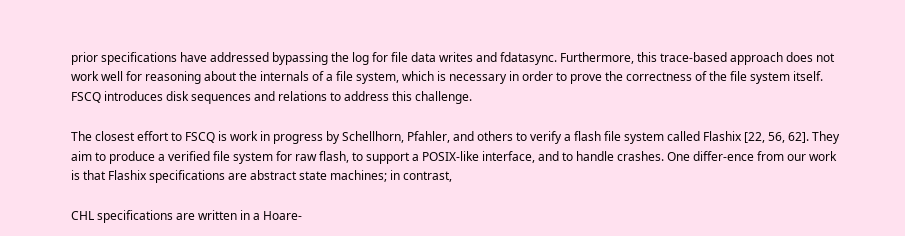prior specifications have addressed bypassing the log for file data writes and fdatasync. Furthermore, this trace-based approach does not work well for reasoning about the internals of a file system, which is necessary in order to prove the correctness of the file system itself. FSCQ introduces disk sequences and relations to address this challenge.

The closest effort to FSCQ is work in progress by Schellhorn, Pfahler, and others to verify a flash file system called Flashix [22, 56, 62]. They aim to produce a verified file system for raw flash, to support a POSIX-like interface, and to handle crashes. One differ-ence from our work is that Flashix specifications are abstract state machines; in contrast,

CHL specifications are written in a Hoare-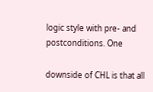logic style with pre- and postconditions. One

downside of CHL is that all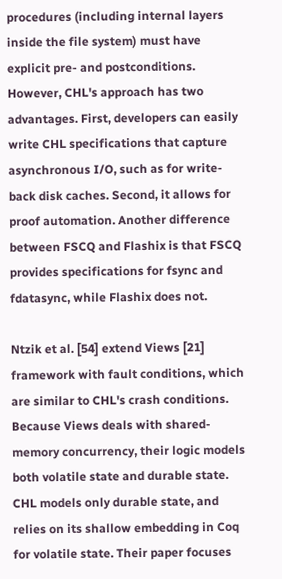procedures (including internal layers inside the file system) must have explicit pre- and postconditions. However, CHL's approach has two advantages. First, developers can easily write CHL specifications that capture asynchronous I/O, such as for write-back disk caches. Second, it allows for proof automation. Another difference between FSCQ and Flashix is that FSCQ provides specifications for fsync and fdatasync, while Flashix does not.

Ntzik et al. [54] extend Views [21] framework with fault conditions, which are similar to CHL's crash conditions. Because Views deals with shared-memory concurrency, their logic models both volatile state and durable state. CHL models only durable state, and relies on its shallow embedding in Coq for volatile state. Their paper focuses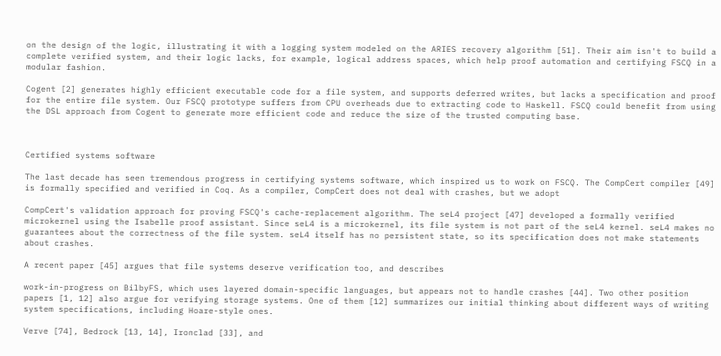on the design of the logic, illustrating it with a logging system modeled on the ARIES recovery algorithm [51]. Their aim isn't to build a complete verified system, and their logic lacks, for example, logical address spaces, which help proof automation and certifying FSCQ in a modular fashion.

Cogent [2] generates highly efficient executable code for a file system, and supports deferred writes, but lacks a specification and proof for the entire file system. Our FSCQ prototype suffers from CPU overheads due to extracting code to Haskell. FSCQ could benefit from using the DSL approach from Cogent to generate more efficient code and reduce the size of the trusted computing base.



Certified systems software

The last decade has seen tremendous progress in certifying systems software, which inspired us to work on FSCQ. The CompCert compiler [49] is formally specified and verified in Coq. As a compiler, CompCert does not deal with crashes, but we adopt

CompCert's validation approach for proving FSCQ's cache-replacement algorithm. The seL4 project [47] developed a formally verified microkernel using the Isabelle proof assistant. Since seL4 is a microkernel, its file system is not part of the seL4 kernel. seL4 makes no guarantees about the correctness of the file system. seL4 itself has no persistent state, so its specification does not make statements about crashes.

A recent paper [45] argues that file systems deserve verification too, and describes

work-in-progress on BilbyFS, which uses layered domain-specific languages, but appears not to handle crashes [44]. Two other position papers [1, 12] also argue for verifying storage systems. One of them [12] summarizes our initial thinking about different ways of writing system specifications, including Hoare-style ones.

Verve [74], Bedrock [13, 14], Ironclad [33], and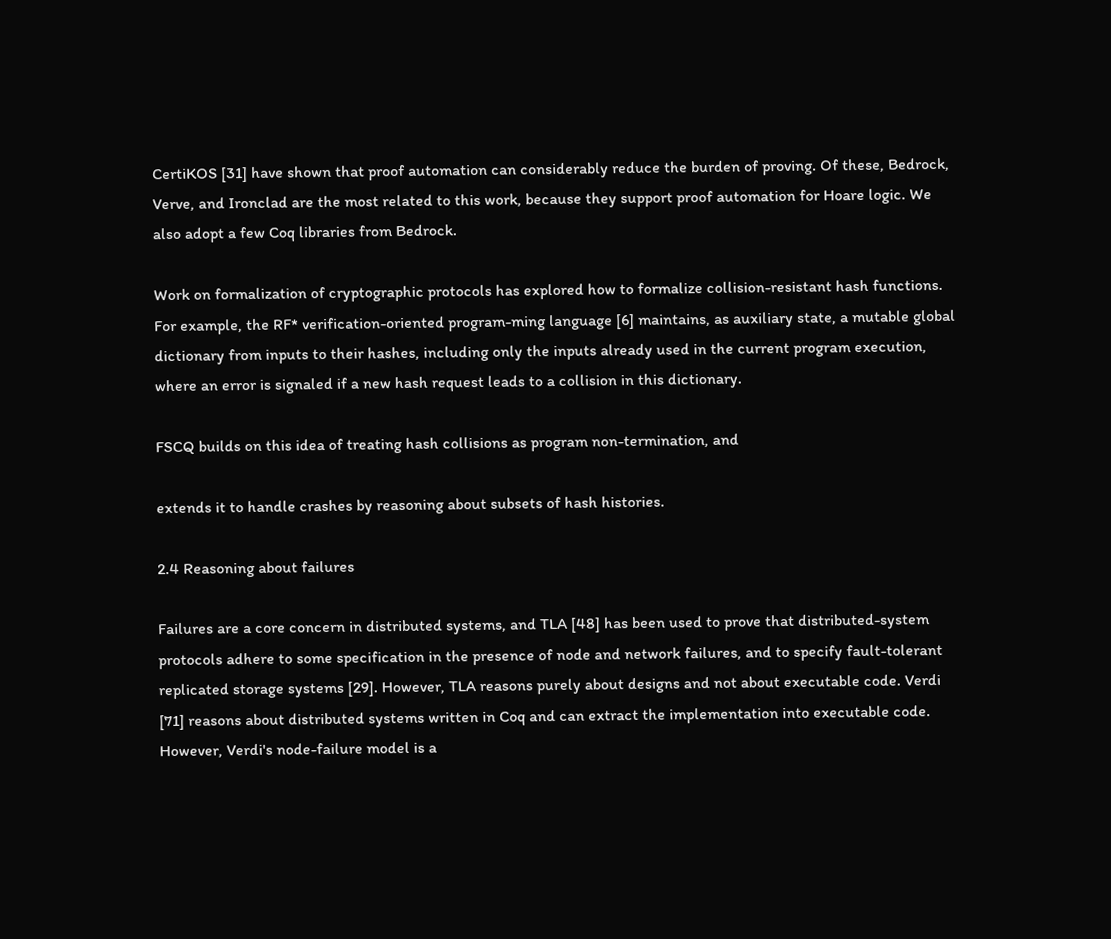CertiKOS [31] have shown that proof automation can considerably reduce the burden of proving. Of these, Bedrock, Verve, and Ironclad are the most related to this work, because they support proof automation for Hoare logic. We also adopt a few Coq libraries from Bedrock.

Work on formalization of cryptographic protocols has explored how to formalize collision-resistant hash functions. For example, the RF* verification-oriented program-ming language [6] maintains, as auxiliary state, a mutable global dictionary from inputs to their hashes, including only the inputs already used in the current program execution, where an error is signaled if a new hash request leads to a collision in this dictionary.

FSCQ builds on this idea of treating hash collisions as program non-termination, and

extends it to handle crashes by reasoning about subsets of hash histories.

2.4 Reasoning about failures

Failures are a core concern in distributed systems, and TLA [48] has been used to prove that distributed-system protocols adhere to some specification in the presence of node and network failures, and to specify fault-tolerant replicated storage systems [29]. However, TLA reasons purely about designs and not about executable code. Verdi [71] reasons about distributed systems written in Coq and can extract the implementation into executable code. However, Verdi's node-failure model is a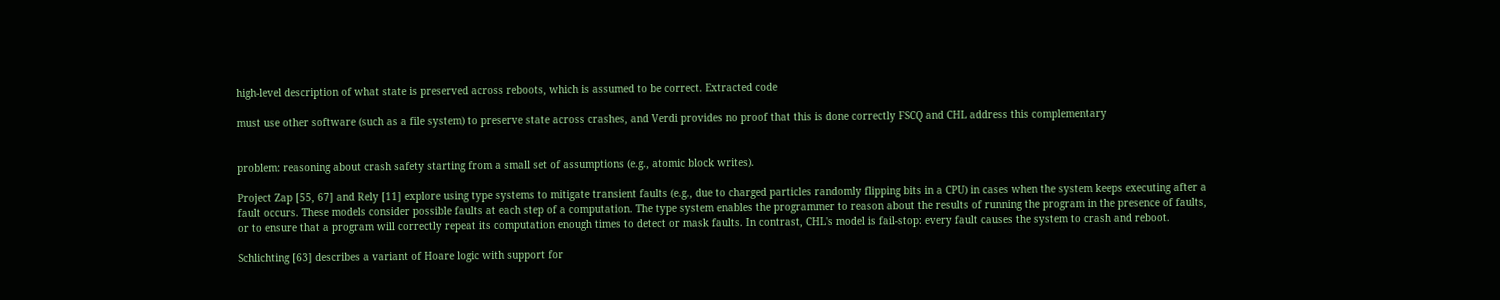high-level description of what state is preserved across reboots, which is assumed to be correct. Extracted code

must use other software (such as a file system) to preserve state across crashes, and Verdi provides no proof that this is done correctly FSCQ and CHL address this complementary


problem: reasoning about crash safety starting from a small set of assumptions (e.g., atomic block writes).

Project Zap [55, 67] and Rely [11] explore using type systems to mitigate transient faults (e.g., due to charged particles randomly flipping bits in a CPU) in cases when the system keeps executing after a fault occurs. These models consider possible faults at each step of a computation. The type system enables the programmer to reason about the results of running the program in the presence of faults, or to ensure that a program will correctly repeat its computation enough times to detect or mask faults. In contrast, CHL's model is fail-stop: every fault causes the system to crash and reboot.

Schlichting [63] describes a variant of Hoare logic with support for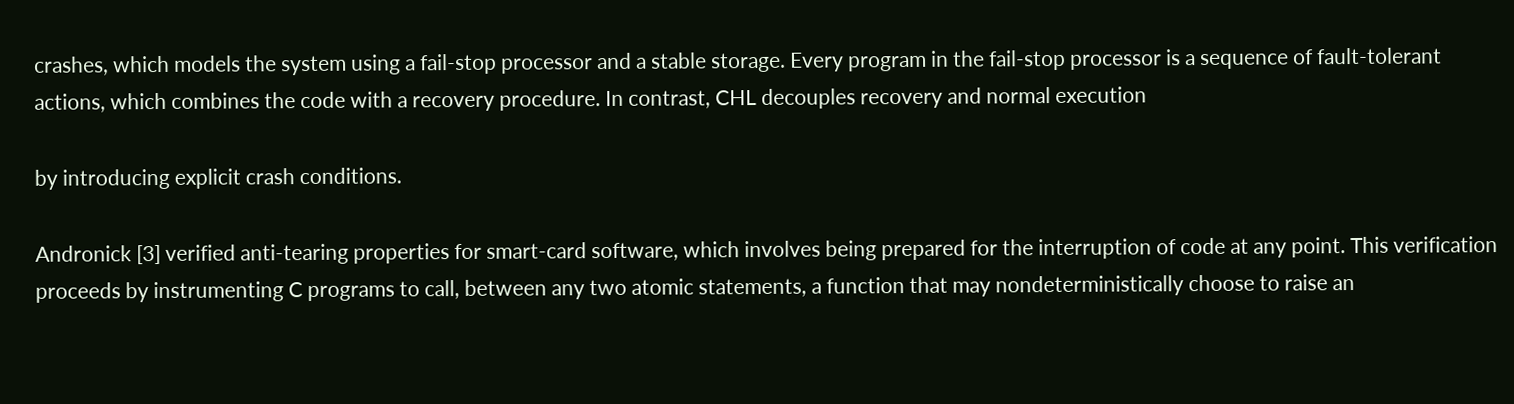crashes, which models the system using a fail-stop processor and a stable storage. Every program in the fail-stop processor is a sequence of fault-tolerant actions, which combines the code with a recovery procedure. In contrast, CHL decouples recovery and normal execution

by introducing explicit crash conditions.

Andronick [3] verified anti-tearing properties for smart-card software, which involves being prepared for the interruption of code at any point. This verification proceeds by instrumenting C programs to call, between any two atomic statements, a function that may nondeterministically choose to raise an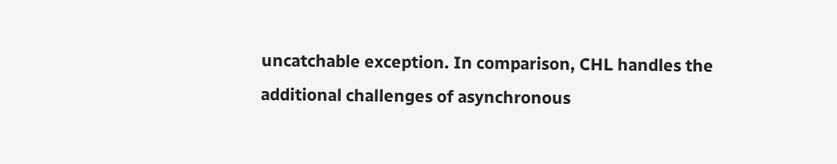uncatchable exception. In comparison, CHL handles the additional challenges of asynchronous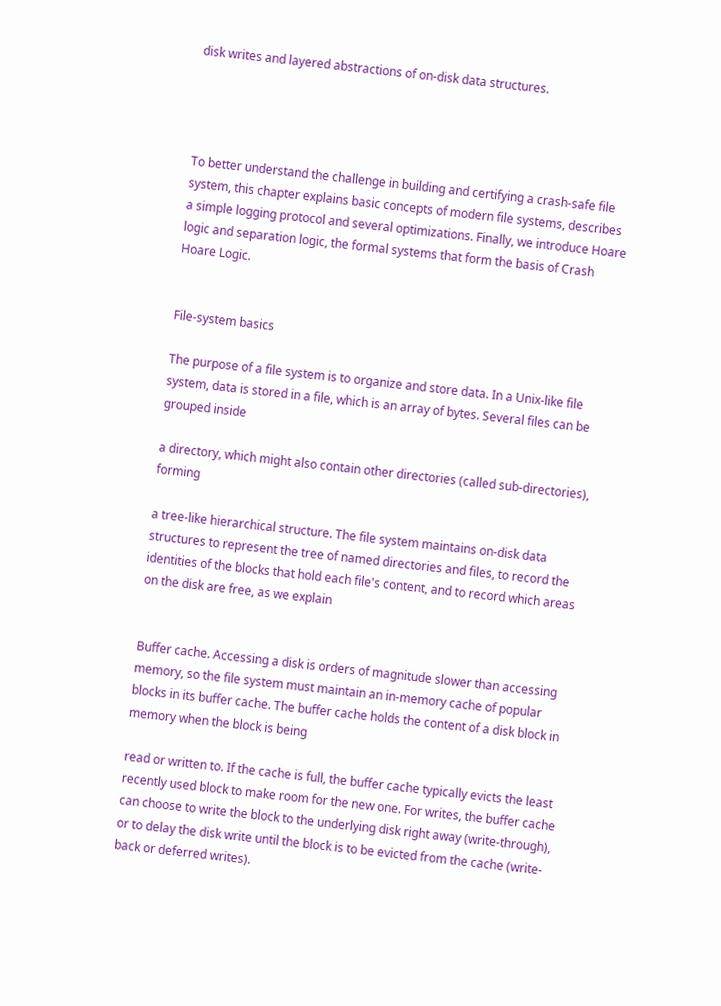disk writes and layered abstractions of on-disk data structures.




To better understand the challenge in building and certifying a crash-safe file system, this chapter explains basic concepts of modern file systems, describes a simple logging protocol and several optimizations. Finally, we introduce Hoare logic and separation logic, the formal systems that form the basis of Crash Hoare Logic.


File-system basics

The purpose of a file system is to organize and store data. In a Unix-like file system, data is stored in a file, which is an array of bytes. Several files can be grouped inside

a directory, which might also contain other directories (called sub-directories), forming

a tree-like hierarchical structure. The file system maintains on-disk data structures to represent the tree of named directories and files, to record the identities of the blocks that hold each file's content, and to record which areas on the disk are free, as we explain


Buffer cache. Accessing a disk is orders of magnitude slower than accessing memory, so the file system must maintain an in-memory cache of popular blocks in its buffer cache. The buffer cache holds the content of a disk block in memory when the block is being

read or written to. If the cache is full, the buffer cache typically evicts the least recently used block to make room for the new one. For writes, the buffer cache can choose to write the block to the underlying disk right away (write-through), or to delay the disk write until the block is to be evicted from the cache (write-back or deferred writes).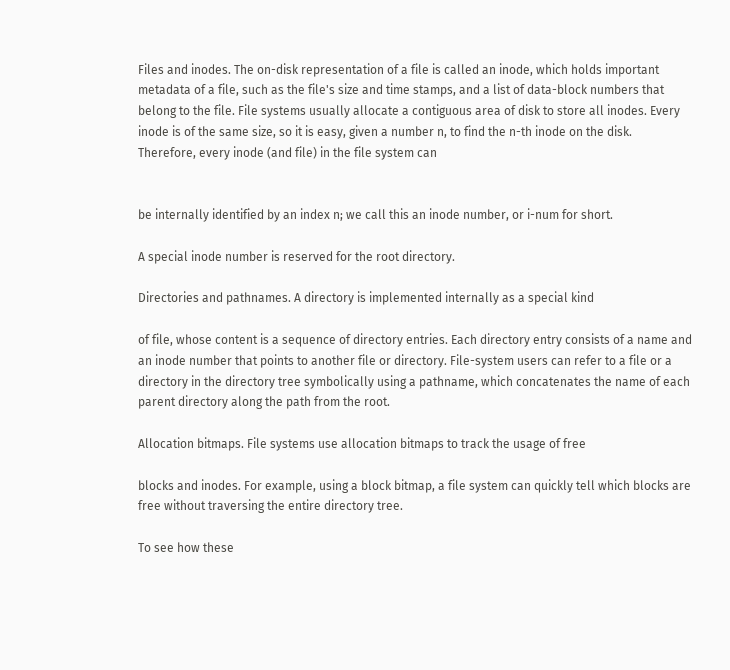Files and inodes. The on-disk representation of a file is called an inode, which holds important metadata of a file, such as the file's size and time stamps, and a list of data-block numbers that belong to the file. File systems usually allocate a contiguous area of disk to store all inodes. Every inode is of the same size, so it is easy, given a number n, to find the n-th inode on the disk. Therefore, every inode (and file) in the file system can


be internally identified by an index n; we call this an inode number, or i-num for short.

A special inode number is reserved for the root directory.

Directories and pathnames. A directory is implemented internally as a special kind

of file, whose content is a sequence of directory entries. Each directory entry consists of a name and an inode number that points to another file or directory. File-system users can refer to a file or a directory in the directory tree symbolically using a pathname, which concatenates the name of each parent directory along the path from the root.

Allocation bitmaps. File systems use allocation bitmaps to track the usage of free

blocks and inodes. For example, using a block bitmap, a file system can quickly tell which blocks are free without traversing the entire directory tree.

To see how these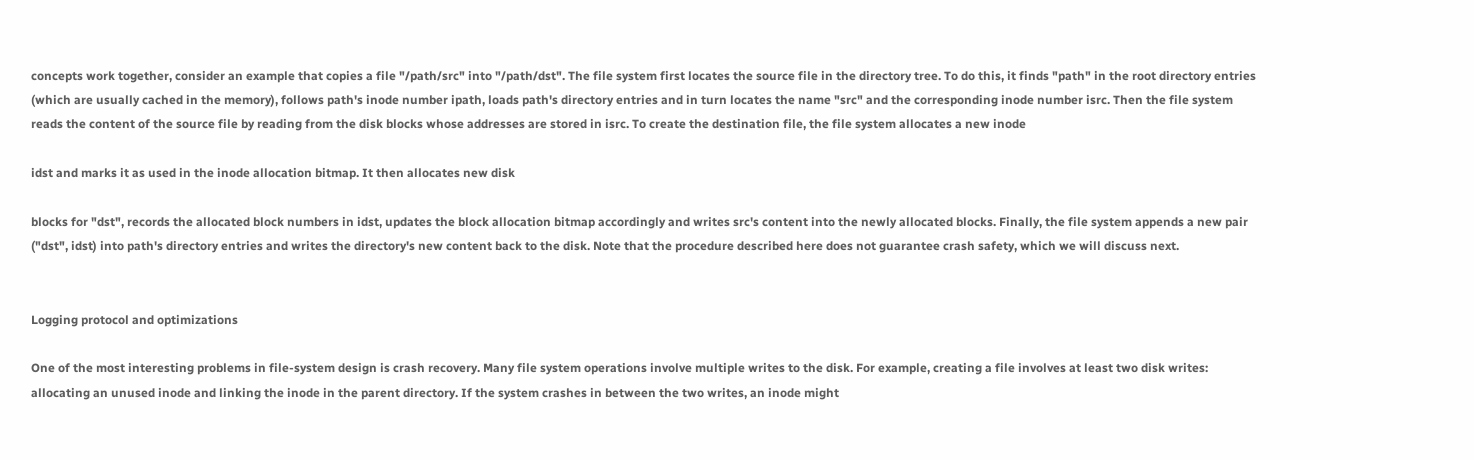concepts work together, consider an example that copies a file "/path/src" into "/path/dst". The file system first locates the source file in the directory tree. To do this, it finds "path" in the root directory entries (which are usually cached in the memory), follows path's inode number ipath, loads path's directory entries and in turn locates the name "src" and the corresponding inode number isrc. Then the file system reads the content of the source file by reading from the disk blocks whose addresses are stored in isrc. To create the destination file, the file system allocates a new inode

idst and marks it as used in the inode allocation bitmap. It then allocates new disk

blocks for "dst", records the allocated block numbers in idst, updates the block allocation bitmap accordingly and writes src's content into the newly allocated blocks. Finally, the file system appends a new pair ("dst", idst) into path's directory entries and writes the directory's new content back to the disk. Note that the procedure described here does not guarantee crash safety, which we will discuss next.


Logging protocol and optimizations

One of the most interesting problems in file-system design is crash recovery. Many file system operations involve multiple writes to the disk. For example, creating a file involves at least two disk writes: allocating an unused inode and linking the inode in the parent directory. If the system crashes in between the two writes, an inode might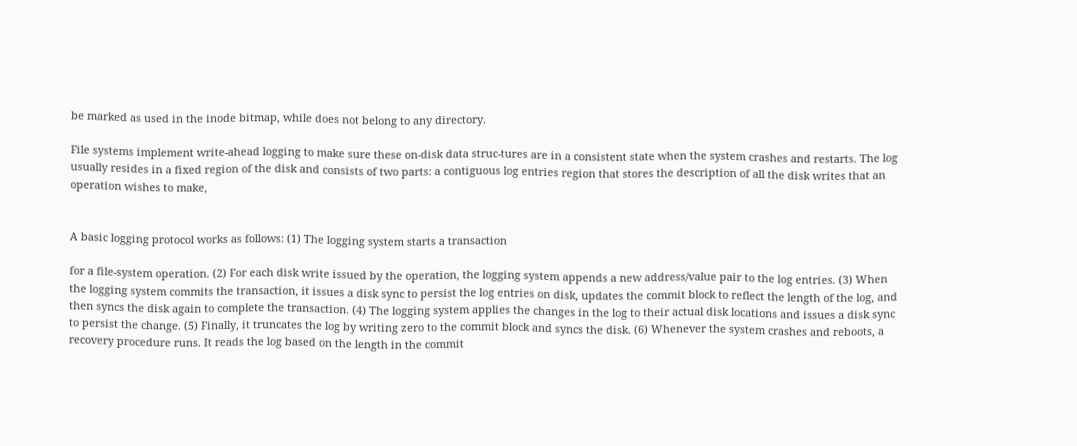be marked as used in the inode bitmap, while does not belong to any directory.

File systems implement write-ahead logging to make sure these on-disk data struc-tures are in a consistent state when the system crashes and restarts. The log usually resides in a fixed region of the disk and consists of two parts: a contiguous log entries region that stores the description of all the disk writes that an operation wishes to make,


A basic logging protocol works as follows: (1) The logging system starts a transaction

for a file-system operation. (2) For each disk write issued by the operation, the logging system appends a new address/value pair to the log entries. (3) When the logging system commits the transaction, it issues a disk sync to persist the log entries on disk, updates the commit block to reflect the length of the log, and then syncs the disk again to complete the transaction. (4) The logging system applies the changes in the log to their actual disk locations and issues a disk sync to persist the change. (5) Finally, it truncates the log by writing zero to the commit block and syncs the disk. (6) Whenever the system crashes and reboots, a recovery procedure runs. It reads the log based on the length in the commit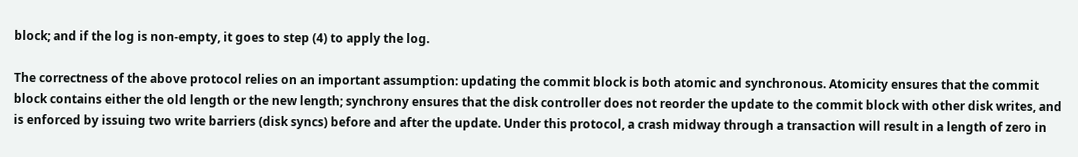block; and if the log is non-empty, it goes to step (4) to apply the log.

The correctness of the above protocol relies on an important assumption: updating the commit block is both atomic and synchronous. Atomicity ensures that the commit block contains either the old length or the new length; synchrony ensures that the disk controller does not reorder the update to the commit block with other disk writes, and is enforced by issuing two write barriers (disk syncs) before and after the update. Under this protocol, a crash midway through a transaction will result in a length of zero in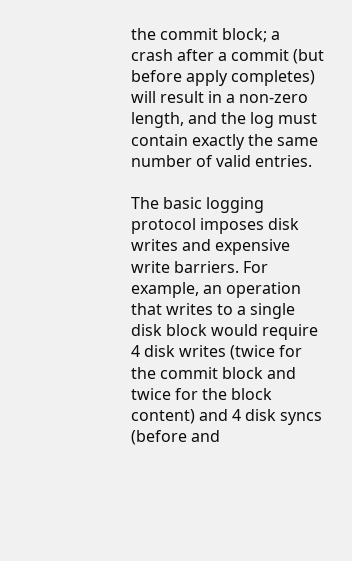the commit block; a crash after a commit (but before apply completes) will result in a non-zero length, and the log must contain exactly the same number of valid entries.

The basic logging protocol imposes disk writes and expensive write barriers. For example, an operation that writes to a single disk block would require 4 disk writes (twice for the commit block and twice for the block content) and 4 disk syncs (before and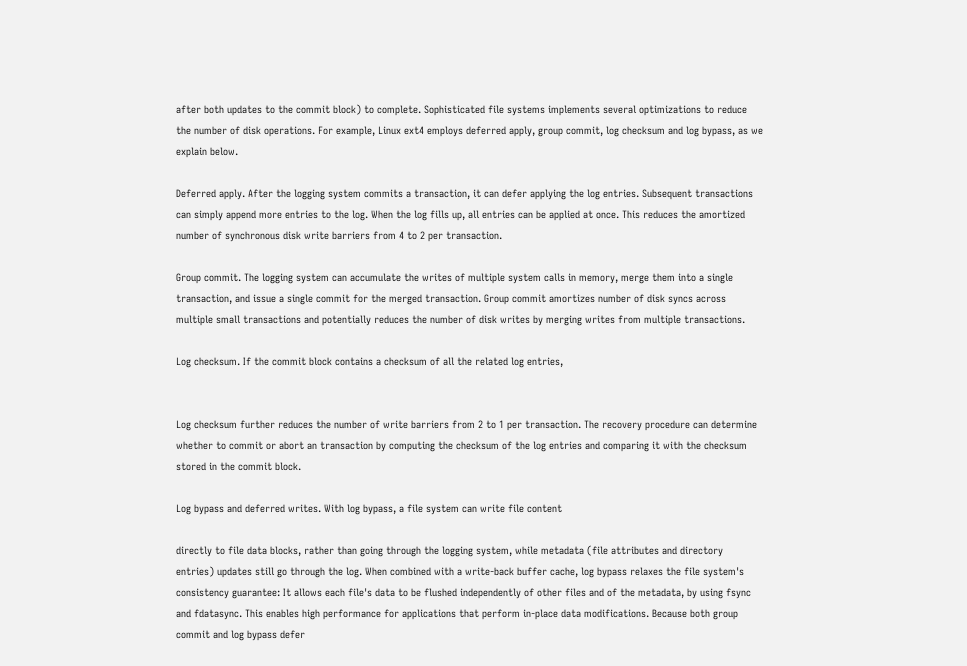after both updates to the commit block) to complete. Sophisticated file systems implements several optimizations to reduce the number of disk operations. For example, Linux ext4 employs deferred apply, group commit, log checksum and log bypass, as we explain below.

Deferred apply. After the logging system commits a transaction, it can defer applying the log entries. Subsequent transactions can simply append more entries to the log. When the log fills up, all entries can be applied at once. This reduces the amortized number of synchronous disk write barriers from 4 to 2 per transaction.

Group commit. The logging system can accumulate the writes of multiple system calls in memory, merge them into a single transaction, and issue a single commit for the merged transaction. Group commit amortizes number of disk syncs across multiple small transactions and potentially reduces the number of disk writes by merging writes from multiple transactions.

Log checksum. If the commit block contains a checksum of all the related log entries,


Log checksum further reduces the number of write barriers from 2 to 1 per transaction. The recovery procedure can determine whether to commit or abort an transaction by computing the checksum of the log entries and comparing it with the checksum stored in the commit block.

Log bypass and deferred writes. With log bypass, a file system can write file content

directly to file data blocks, rather than going through the logging system, while metadata (file attributes and directory entries) updates still go through the log. When combined with a write-back buffer cache, log bypass relaxes the file system's consistency guarantee: It allows each file's data to be flushed independently of other files and of the metadata, by using fsync and fdatasync. This enables high performance for applications that perform in-place data modifications. Because both group commit and log bypass defer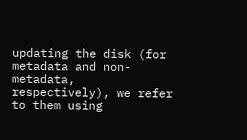updating the disk (for metadata and non-metadata, respectively), we refer to them using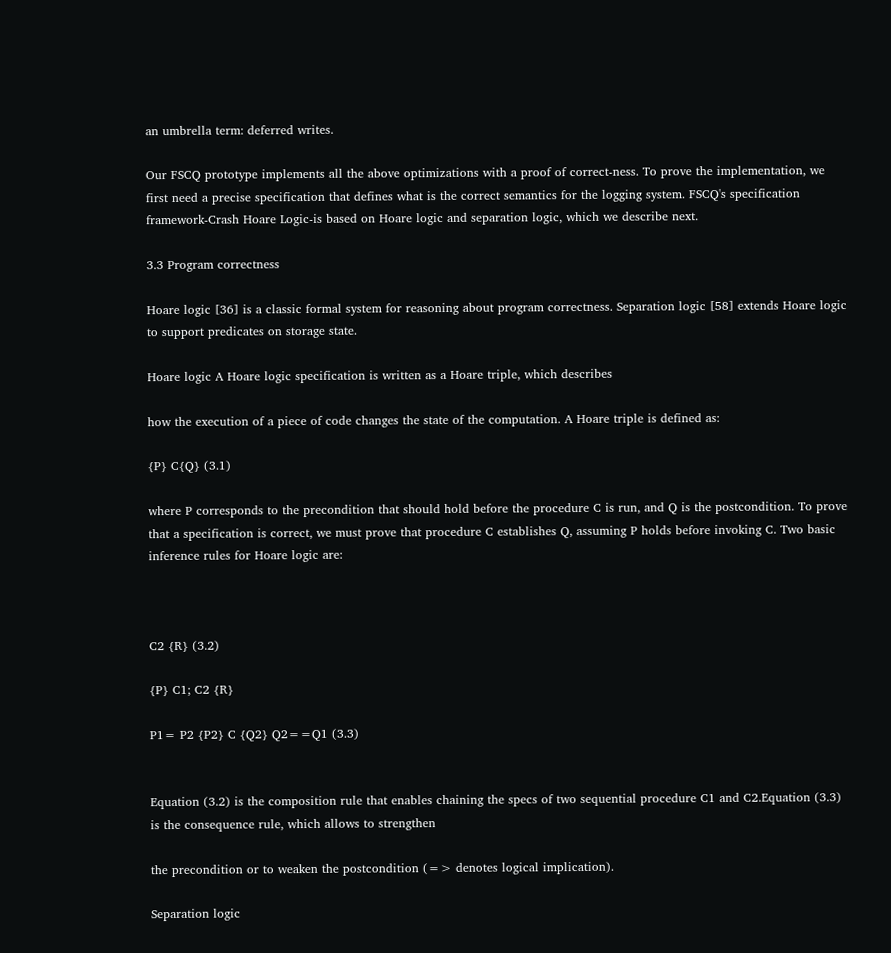an umbrella term: deferred writes.

Our FSCQ prototype implements all the above optimizations with a proof of correct-ness. To prove the implementation, we first need a precise specification that defines what is the correct semantics for the logging system. FSCQ's specification framework-Crash Hoare Logic-is based on Hoare logic and separation logic, which we describe next.

3.3 Program correctness

Hoare logic [36] is a classic formal system for reasoning about program correctness. Separation logic [58] extends Hoare logic to support predicates on storage state.

Hoare logic A Hoare logic specification is written as a Hoare triple, which describes

how the execution of a piece of code changes the state of the computation. A Hoare triple is defined as:

{P} C{Q} (3.1)

where P corresponds to the precondition that should hold before the procedure C is run, and Q is the postcondition. To prove that a specification is correct, we must prove that procedure C establishes Q, assuming P holds before invoking C. Two basic inference rules for Hoare logic are:



C2 {R} (3.2)

{P} C1; C2 {R}

P1= P2 {P2} C {Q2} Q2==Q1 (3.3)


Equation (3.2) is the composition rule that enables chaining the specs of two sequential procedure C1 and C2.Equation (3.3) is the consequence rule, which allows to strengthen

the precondition or to weaken the postcondition (=> denotes logical implication).

Separation logic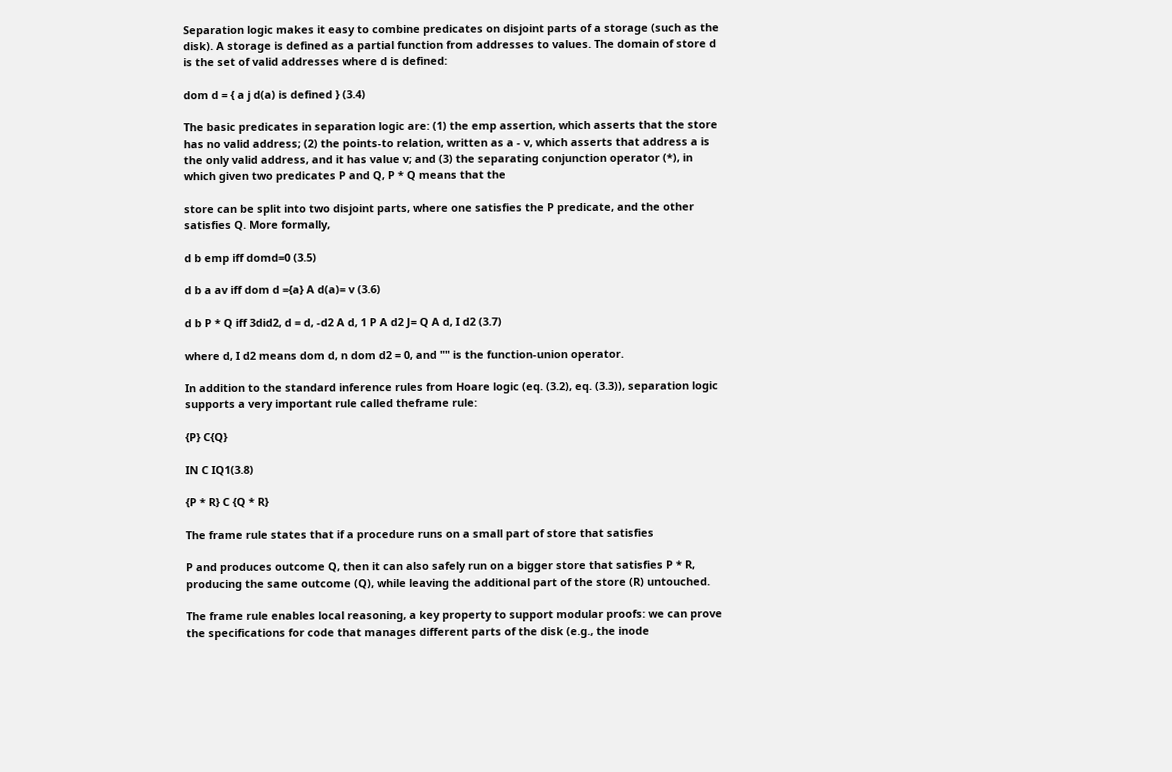Separation logic makes it easy to combine predicates on disjoint parts of a storage (such as the disk). A storage is defined as a partial function from addresses to values. The domain of store d is the set of valid addresses where d is defined:

dom d = { a j d(a) is defined } (3.4)

The basic predicates in separation logic are: (1) the emp assertion, which asserts that the store has no valid address; (2) the points-to relation, written as a - v, which asserts that address a is the only valid address, and it has value v; and (3) the separating conjunction operator (*), in which given two predicates P and Q, P * Q means that the

store can be split into two disjoint parts, where one satisfies the P predicate, and the other satisfies Q. More formally,

d b emp iff domd=0 (3.5)

d b a av iff dom d ={a} A d(a)= v (3.6)

d b P * Q iff 3did2, d = d, -d2 A d, 1 P A d2 J= Q A d, I d2 (3.7)

where d, I d2 means dom d, n dom d2 = 0, and "" is the function-union operator.

In addition to the standard inference rules from Hoare logic (eq. (3.2), eq. (3.3)), separation logic supports a very important rule called theframe rule:

{P} C{Q}

IN C IQ1(3.8)

{P * R} C {Q * R}

The frame rule states that if a procedure runs on a small part of store that satisfies

P and produces outcome Q, then it can also safely run on a bigger store that satisfies P * R, producing the same outcome (Q), while leaving the additional part of the store (R) untouched.

The frame rule enables local reasoning, a key property to support modular proofs: we can prove the specifications for code that manages different parts of the disk (e.g., the inode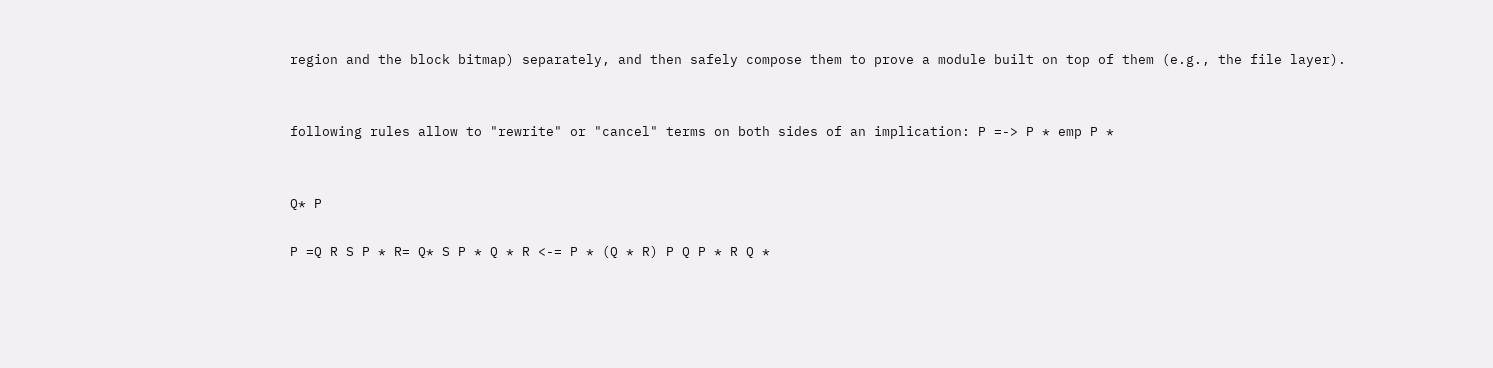region and the block bitmap) separately, and then safely compose them to prove a module built on top of them (e.g., the file layer).


following rules allow to "rewrite" or "cancel" terms on both sides of an implication: P =-> P * emp P *


Q* P

P =Q R S P * R= Q* S P * Q * R <-= P * (Q * R) P Q P * R Q *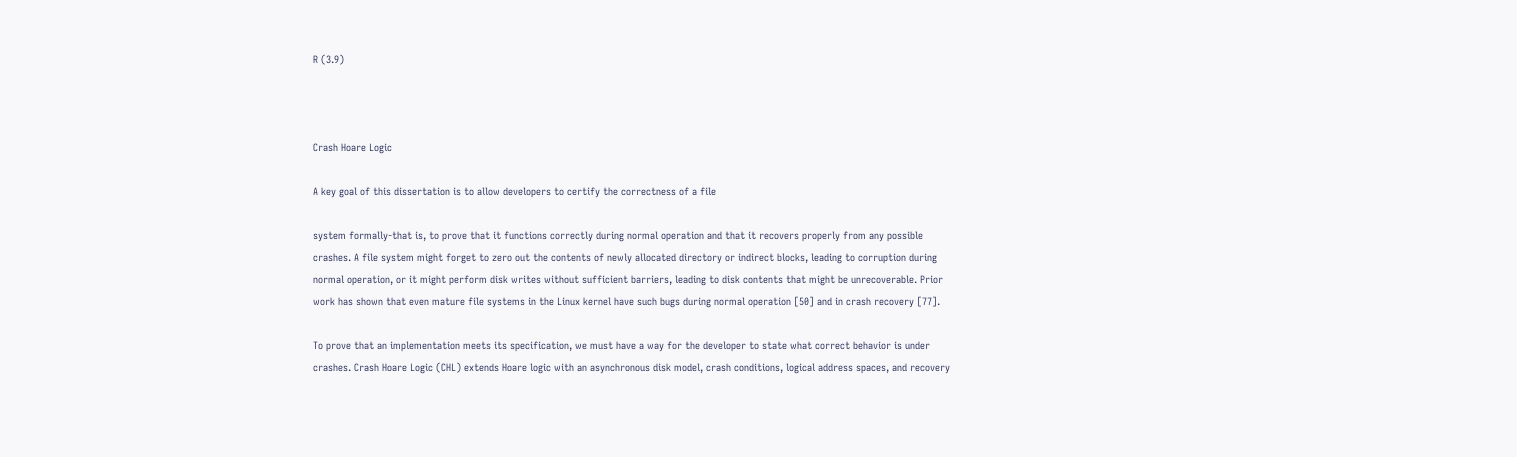R (3.9)



Crash Hoare Logic

A key goal of this dissertation is to allow developers to certify the correctness of a file

system formally-that is, to prove that it functions correctly during normal operation and that it recovers properly from any possible crashes. A file system might forget to zero out the contents of newly allocated directory or indirect blocks, leading to corruption during normal operation, or it might perform disk writes without sufficient barriers, leading to disk contents that might be unrecoverable. Prior work has shown that even mature file systems in the Linux kernel have such bugs during normal operation [50] and in crash recovery [77].

To prove that an implementation meets its specification, we must have a way for the developer to state what correct behavior is under crashes. Crash Hoare Logic (CHL) extends Hoare logic with an asynchronous disk model, crash conditions, logical address spaces, and recovery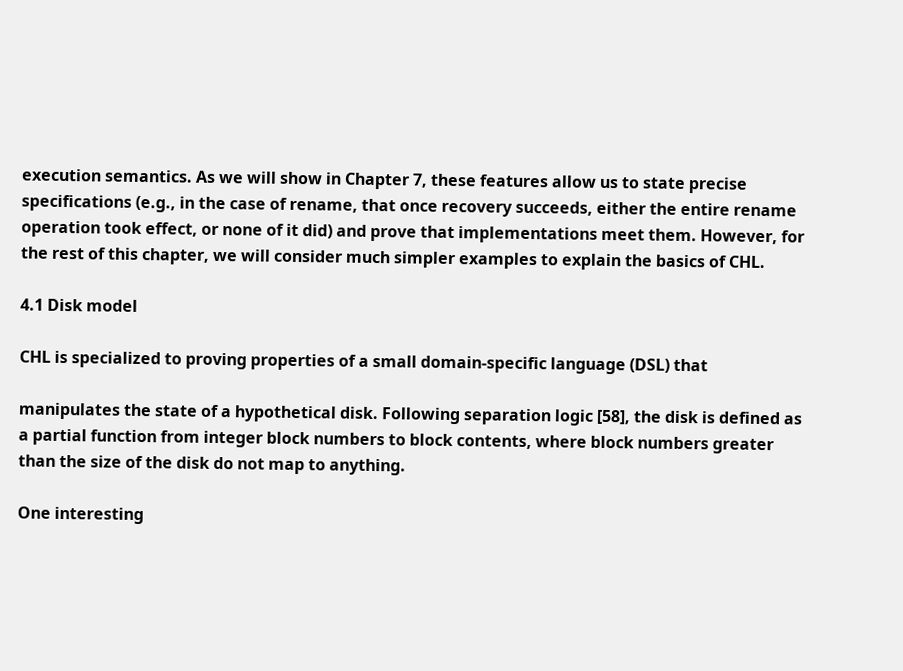execution semantics. As we will show in Chapter 7, these features allow us to state precise specifications (e.g., in the case of rename, that once recovery succeeds, either the entire rename operation took effect, or none of it did) and prove that implementations meet them. However, for the rest of this chapter, we will consider much simpler examples to explain the basics of CHL.

4.1 Disk model

CHL is specialized to proving properties of a small domain-specific language (DSL) that

manipulates the state of a hypothetical disk. Following separation logic [58], the disk is defined as a partial function from integer block numbers to block contents, where block numbers greater than the size of the disk do not map to anything.

One interesting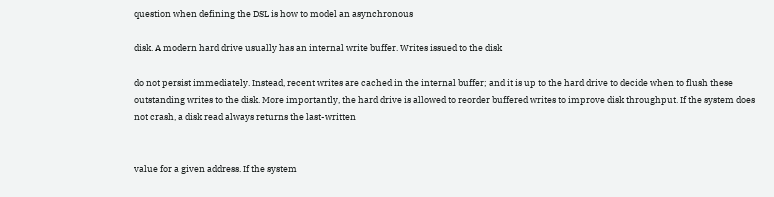question when defining the DSL is how to model an asynchronous

disk. A modern hard drive usually has an internal write buffer. Writes issued to the disk

do not persist immediately. Instead, recent writes are cached in the internal buffer; and it is up to the hard drive to decide when to flush these outstanding writes to the disk. More importantly, the hard drive is allowed to reorder buffered writes to improve disk throughput. If the system does not crash, a disk read always returns the last-written


value for a given address. If the system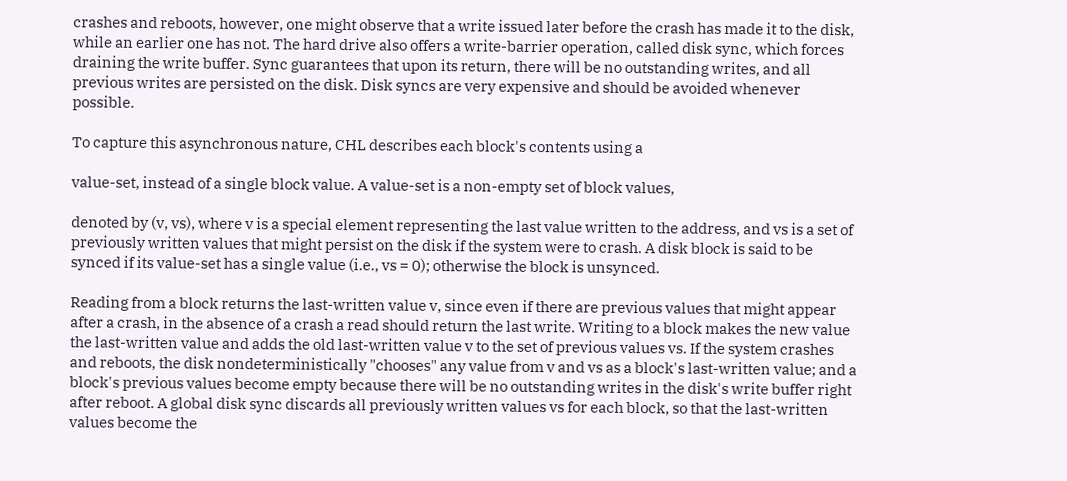crashes and reboots, however, one might observe that a write issued later before the crash has made it to the disk, while an earlier one has not. The hard drive also offers a write-barrier operation, called disk sync, which forces draining the write buffer. Sync guarantees that upon its return, there will be no outstanding writes, and all previous writes are persisted on the disk. Disk syncs are very expensive and should be avoided whenever possible.

To capture this asynchronous nature, CHL describes each block's contents using a

value-set, instead of a single block value. A value-set is a non-empty set of block values,

denoted by (v, vs), where v is a special element representing the last value written to the address, and vs is a set of previously written values that might persist on the disk if the system were to crash. A disk block is said to be synced if its value-set has a single value (i.e., vs = 0); otherwise the block is unsynced.

Reading from a block returns the last-written value v, since even if there are previous values that might appear after a crash, in the absence of a crash a read should return the last write. Writing to a block makes the new value the last-written value and adds the old last-written value v to the set of previous values vs. If the system crashes and reboots, the disk nondeterministically "chooses" any value from v and vs as a block's last-written value; and a block's previous values become empty because there will be no outstanding writes in the disk's write buffer right after reboot. A global disk sync discards all previously written values vs for each block, so that the last-written values become the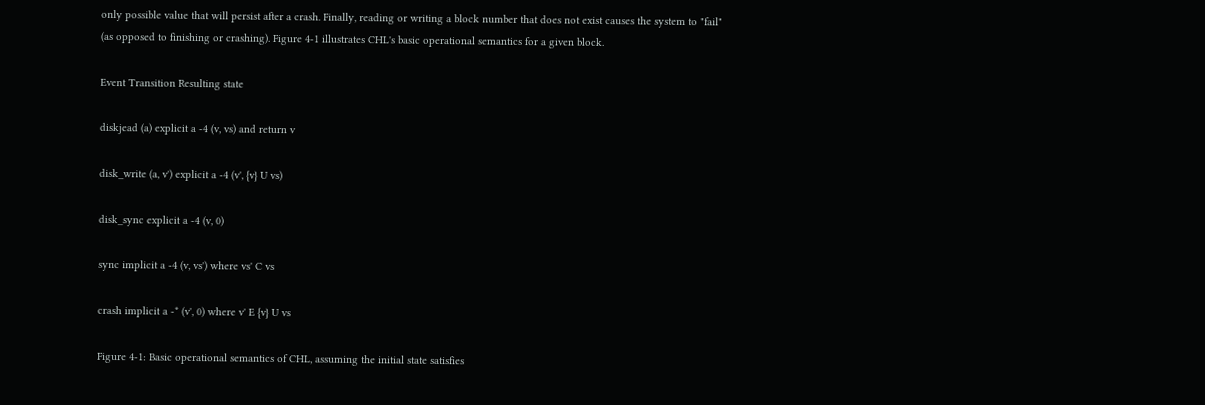only possible value that will persist after a crash. Finally, reading or writing a block number that does not exist causes the system to "fail" (as opposed to finishing or crashing). Figure 4-1 illustrates CHL's basic operational semantics for a given block.

Event Transition Resulting state

diskjead (a) explicit a -4 (v, vs) and return v

disk_write (a, v') explicit a -4 (v', {v} U vs)

disk_sync explicit a -4 (v, 0)

sync implicit a -4 (v, vs') where vs' C vs

crash implicit a -* (v', 0) where v' E {v} U vs

Figure 4-1: Basic operational semantics of CHL, assuming the initial state satisfies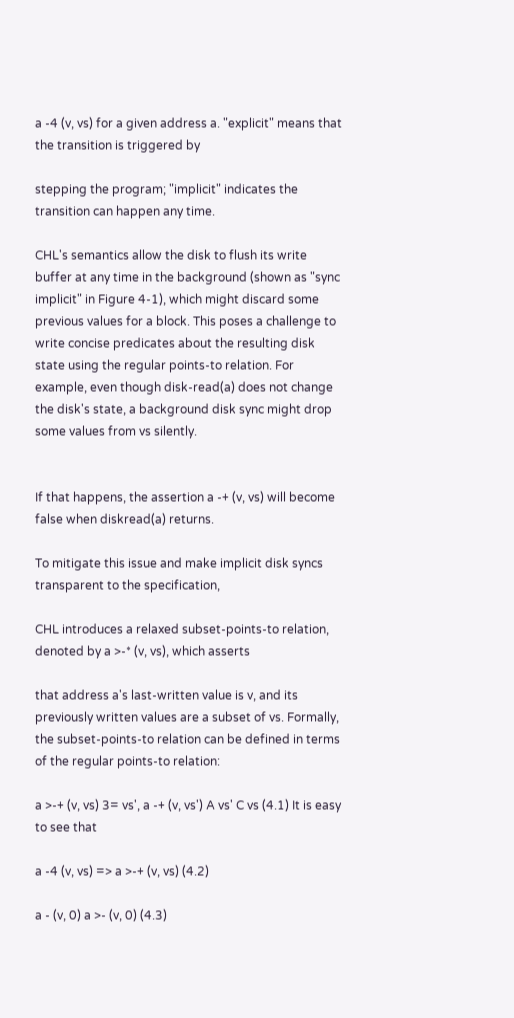a -4 (v, vs) for a given address a. "explicit" means that the transition is triggered by

stepping the program; "implicit" indicates the transition can happen any time.

CHL's semantics allow the disk to flush its write buffer at any time in the background (shown as "sync implicit" in Figure 4-1), which might discard some previous values for a block. This poses a challenge to write concise predicates about the resulting disk state using the regular points-to relation. For example, even though disk-read(a) does not change the disk's state, a background disk sync might drop some values from vs silently.


If that happens, the assertion a -+ (v, vs) will become false when diskread(a) returns.

To mitigate this issue and make implicit disk syncs transparent to the specification,

CHL introduces a relaxed subset-points-to relation, denoted by a >-* (v, vs), which asserts

that address a's last-written value is v, and its previously written values are a subset of vs. Formally, the subset-points-to relation can be defined in terms of the regular points-to relation:

a >-+ (v, vs) 3= vs', a -+ (v, vs') A vs' C vs (4.1) It is easy to see that

a -4 (v, vs) => a >-+ (v, vs) (4.2)

a - (v, 0) a >- (v, 0) (4.3)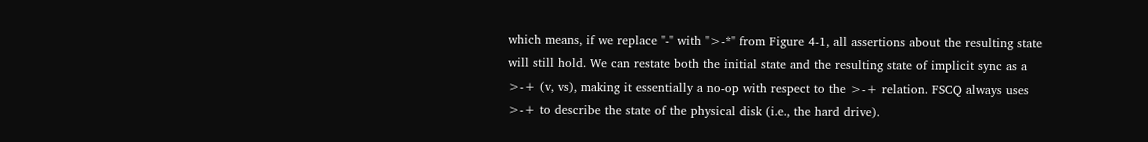which means, if we replace "-" with ">-*" from Figure 4-1, all assertions about the resulting state will still hold. We can restate both the initial state and the resulting state of implicit sync as a >-+ (v, vs), making it essentially a no-op with respect to the >-+ relation. FSCQ always uses >-+ to describe the state of the physical disk (i.e., the hard drive).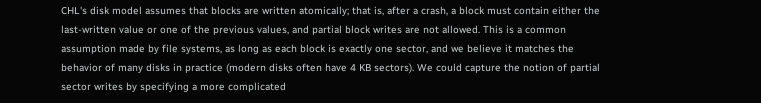CHL's disk model assumes that blocks are written atomically; that is, after a crash, a block must contain either the last-written value or one of the previous values, and partial block writes are not allowed. This is a common assumption made by file systems, as long as each block is exactly one sector, and we believe it matches the behavior of many disks in practice (modern disks often have 4 KB sectors). We could capture the notion of partial sector writes by specifying a more complicated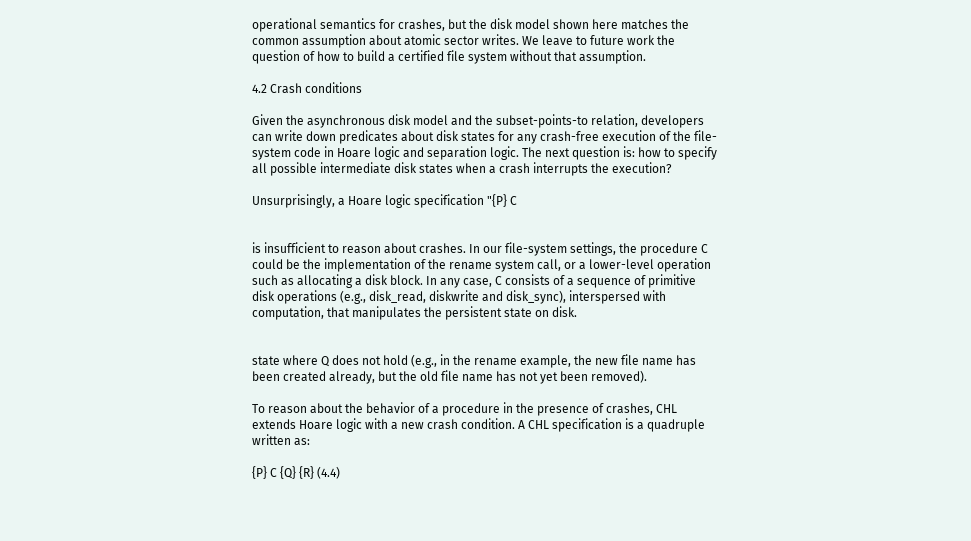operational semantics for crashes, but the disk model shown here matches the common assumption about atomic sector writes. We leave to future work the question of how to build a certified file system without that assumption.

4.2 Crash conditions

Given the asynchronous disk model and the subset-points-to relation, developers can write down predicates about disk states for any crash-free execution of the file-system code in Hoare logic and separation logic. The next question is: how to specify all possible intermediate disk states when a crash interrupts the execution?

Unsurprisingly, a Hoare logic specification "{P} C


is insufficient to reason about crashes. In our file-system settings, the procedure C could be the implementation of the rename system call, or a lower-level operation such as allocating a disk block. In any case, C consists of a sequence of primitive disk operations (e.g., disk_read, diskwrite and disk_sync), interspersed with computation, that manipulates the persistent state on disk.


state where Q does not hold (e.g., in the rename example, the new file name has been created already, but the old file name has not yet been removed).

To reason about the behavior of a procedure in the presence of crashes, CHL extends Hoare logic with a new crash condition. A CHL specification is a quadruple written as:

{P} C {Q} {R} (4.4)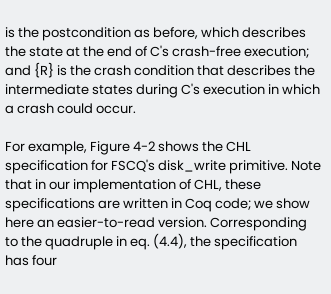is the postcondition as before, which describes the state at the end of C's crash-free execution; and {R} is the crash condition that describes the intermediate states during C's execution in which a crash could occur.

For example, Figure 4-2 shows the CHL specification for FSCQ's disk_write primitive. Note that in our implementation of CHL, these specifications are written in Coq code; we show here an easier-to-read version. Corresponding to the quadruple in eq. (4.4), the specification has four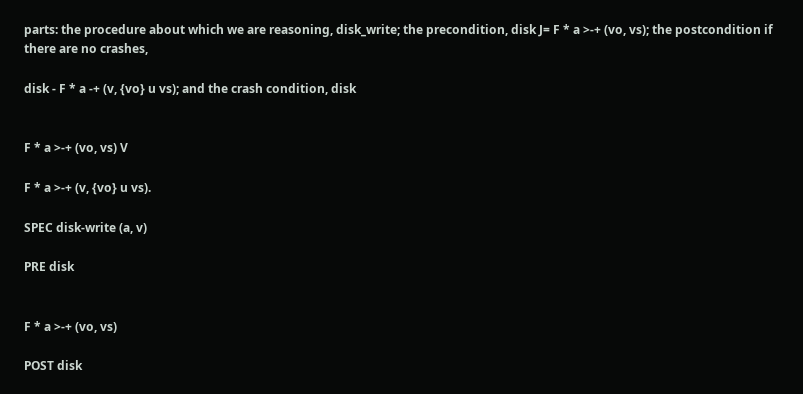parts: the procedure about which we are reasoning, disk_write; the precondition, disk J= F * a >-+ (vo, vs); the postcondition if there are no crashes,

disk - F * a -+ (v, {vo} u vs); and the crash condition, disk


F * a >-+ (vo, vs) V

F * a >-+ (v, {vo} u vs).

SPEC disk-write (a, v)

PRE disk


F * a >-+ (vo, vs)

POST disk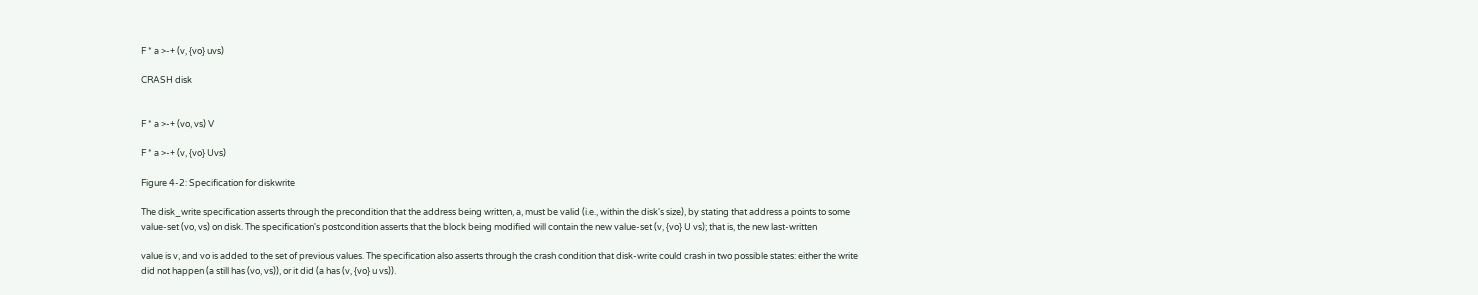F * a >-+ (v, {vo} uvs)

CRASH disk


F * a >-+ (vo, vs) V

F * a >-+ (v, {vo} Uvs)

Figure 4-2: Specification for diskwrite

The disk_write specification asserts through the precondition that the address being written, a, must be valid (i.e., within the disk's size), by stating that address a points to some value-set (vo, vs) on disk. The specification's postcondition asserts that the block being modified will contain the new value-set (v, {vo} U vs); that is, the new last-written

value is v, and vo is added to the set of previous values. The specification also asserts through the crash condition that disk-write could crash in two possible states: either the write did not happen (a still has (vo, vs)), or it did (a has (v, {vo} u vs)).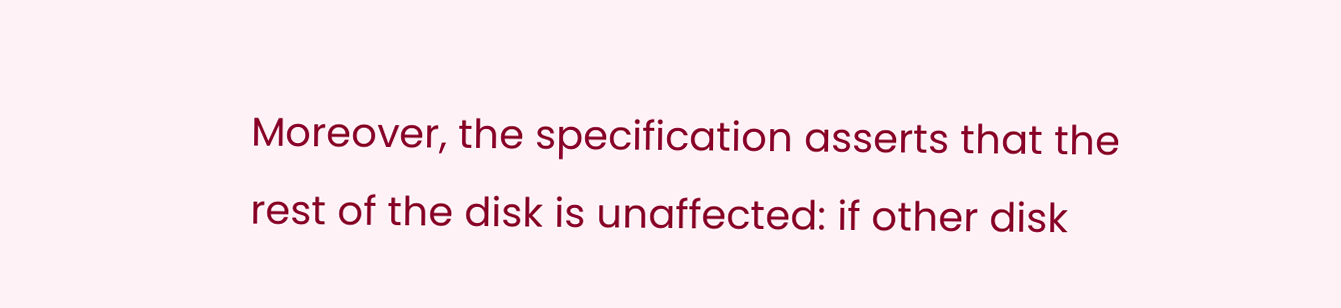Moreover, the specification asserts that the rest of the disk is unaffected: if other disk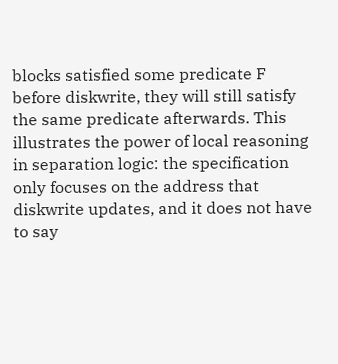blocks satisfied some predicate F before diskwrite, they will still satisfy the same predicate afterwards. This illustrates the power of local reasoning in separation logic: the specification only focuses on the address that diskwrite updates, and it does not have to say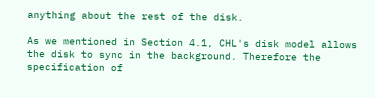anything about the rest of the disk.

As we mentioned in Section 4.1, CHL's disk model allows the disk to sync in the background. Therefore the specification of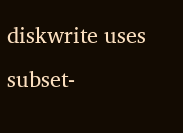diskwrite uses subset-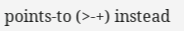points-to (>-+) instead